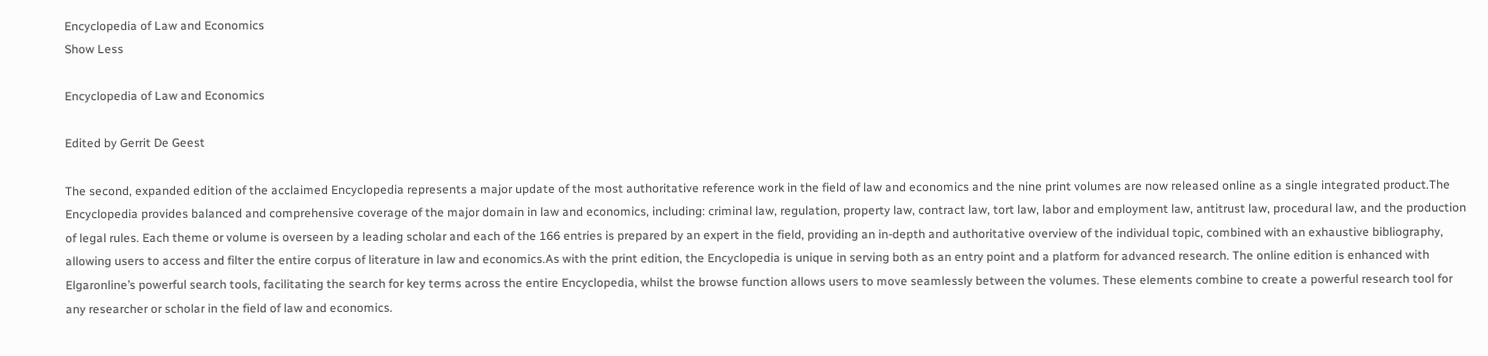Encyclopedia of Law and Economics
Show Less

Encyclopedia of Law and Economics

Edited by Gerrit De Geest

The second, expanded edition of the acclaimed Encyclopedia represents a major update of the most authoritative reference work in the field of law and economics and the nine print volumes are now released online as a single integrated product.The Encyclopedia provides balanced and comprehensive coverage of the major domain in law and economics, including: criminal law, regulation, property law, contract law, tort law, labor and employment law, antitrust law, procedural law, and the production of legal rules. Each theme or volume is overseen by a leading scholar and each of the 166 entries is prepared by an expert in the field, providing an in-depth and authoritative overview of the individual topic, combined with an exhaustive bibliography, allowing users to access and filter the entire corpus of literature in law and economics.As with the print edition, the Encyclopedia is unique in serving both as an entry point and a platform for advanced research. The online edition is enhanced with Elgaronline’s powerful search tools, facilitating the search for key terms across the entire Encyclopedia, whilst the browse function allows users to move seamlessly between the volumes. These elements combine to create a powerful research tool for any researcher or scholar in the field of law and economics.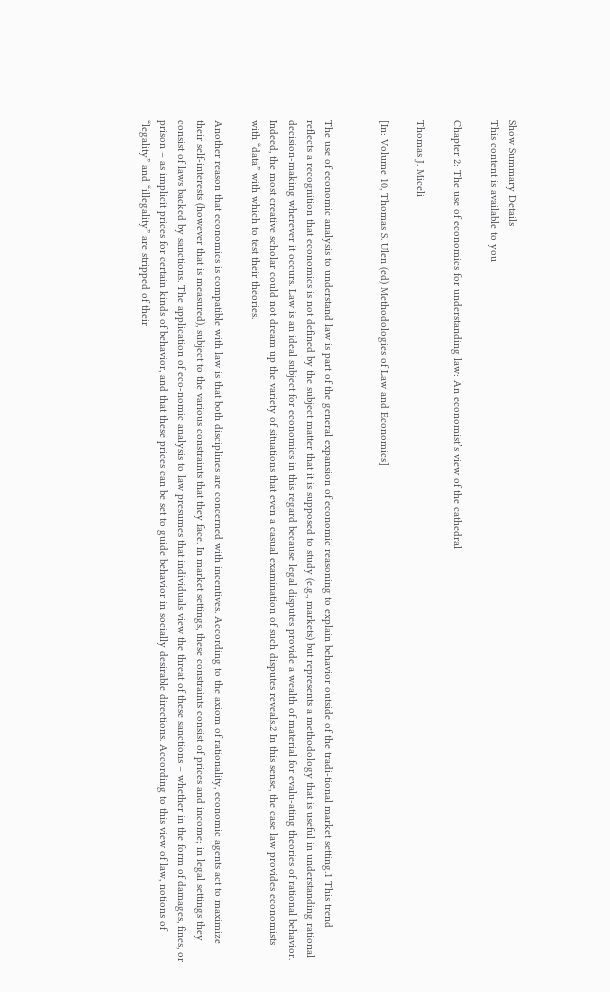Show Summary Details
This content is available to you

Chapter 2: The use of economics for understanding law: An economist’s view of the cathedral

Thomas J. Miceli

[In: Volume 10, Thomas S. Ulen (ed) Methodologies of Law and Economics]


The use of economic analysis to understand law is part of the general expansion of economic reasoning to explain behavior outside of the tradi-tional market setting.1 This trend reflects a recognition that economics is not defined by the subject matter that it is supposed to study (e.g., markets) but represents a methodology that is useful in understanding rational decision-making wherever it occurs. Law is an ideal subject for economics in this regard because legal disputes provide a wealth of material for evalu-ating theories of rational behavior. Indeed, the most creative scholar could not dream up the variety of situations that even a casual examination of such disputes reveals.2 In this sense, the case law provides economists with “data” with which to test their theories.

Another reason that economics is compatible with law is that both disciplines are concerned with incentives. According to the axiom of rationality, economic agents act to maximize their self-interests (however that is measured), subject to the various constraints that they face. In market settings, these constraints consist of prices and income; in legal settings they consist of laws backed by sanctions. The application of eco-nomic analysis to law presumes that individuals view the threat of these sanctions – whether in the form of damages, fines, or prison – as implicit prices for certain kinds of behavior, and that these prices can be set to guide behavior in socially desirable directions. According to this view of law, notions of “legality” and “illegality” are stripped of their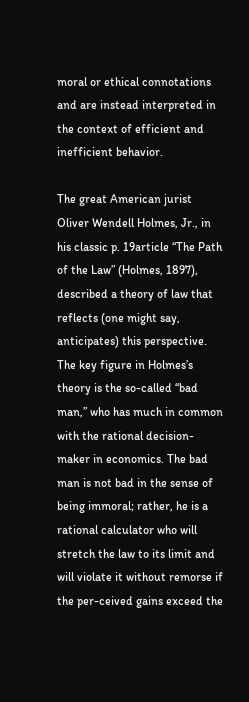moral or ethical connotations and are instead interpreted in the context of efficient and inefficient behavior.

The great American jurist Oliver Wendell Holmes, Jr., in his classic p. 19article “The Path of the Law” (Holmes, 1897), described a theory of law that reflects (one might say, anticipates) this perspective. The key figure in Holmes’s theory is the so-called “bad man,” who has much in common with the rational decision-maker in economics. The bad man is not bad in the sense of being immoral; rather, he is a rational calculator who will stretch the law to its limit and will violate it without remorse if the per-ceived gains exceed the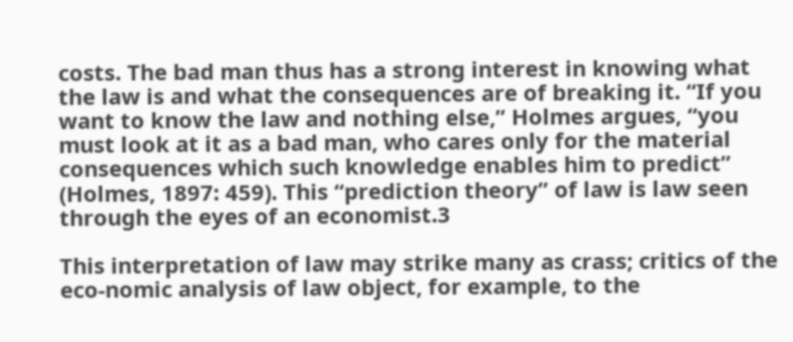costs. The bad man thus has a strong interest in knowing what the law is and what the consequences are of breaking it. “If you want to know the law and nothing else,” Holmes argues, “you must look at it as a bad man, who cares only for the material consequences which such knowledge enables him to predict” (Holmes, 1897: 459). This “prediction theory” of law is law seen through the eyes of an economist.3

This interpretation of law may strike many as crass; critics of the eco-nomic analysis of law object, for example, to the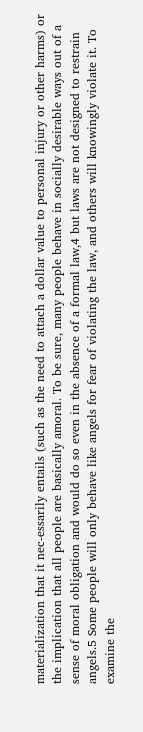materialization that it nec-essarily entails (such as the need to attach a dollar value to personal injury or other harms) or the implication that all people are basically amoral. To be sure, many people behave in socially desirable ways out of a sense of moral obligation and would do so even in the absence of a formal law,4 but laws are not designed to restrain angels.5 Some people will only behave like angels for fear of violating the law, and others will knowingly violate it. To examine the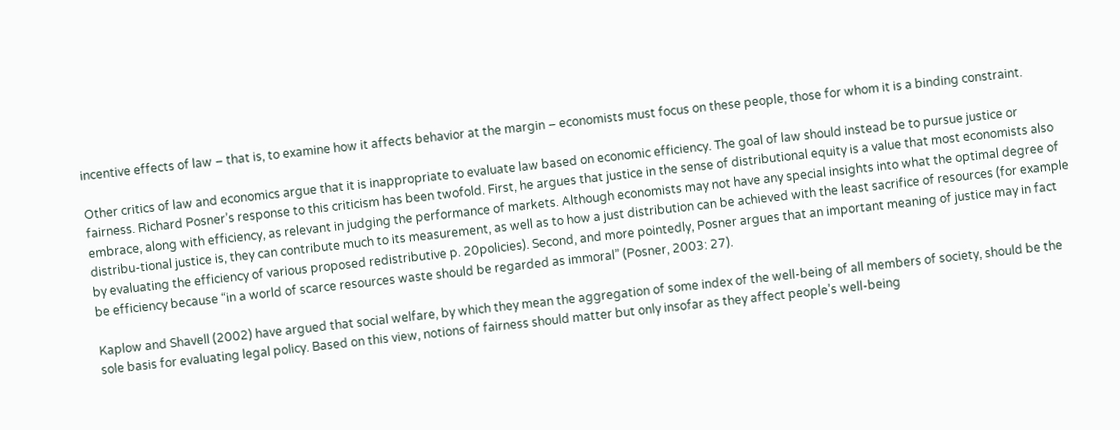incentive effects of law – that is, to examine how it affects behavior at the margin – economists must focus on these people, those for whom it is a binding constraint.

Other critics of law and economics argue that it is inappropriate to evaluate law based on economic efficiency. The goal of law should instead be to pursue justice or fairness. Richard Posner’s response to this criticism has been twofold. First, he argues that justice in the sense of distributional equity is a value that most economists also embrace, along with efficiency, as relevant in judging the performance of markets. Although economists may not have any special insights into what the optimal degree of distribu-tional justice is, they can contribute much to its measurement, as well as to how a just distribution can be achieved with the least sacrifice of resources (for example by evaluating the efficiency of various proposed redistributive p. 20policies). Second, and more pointedly, Posner argues that an important meaning of justice may in fact be efficiency because “in a world of scarce resources waste should be regarded as immoral” (Posner, 2003: 27).

Kaplow and Shavell (2002) have argued that social welfare, by which they mean the aggregation of some index of the well-being of all members of society, should be the sole basis for evaluating legal policy. Based on this view, notions of fairness should matter but only insofar as they affect people’s well-being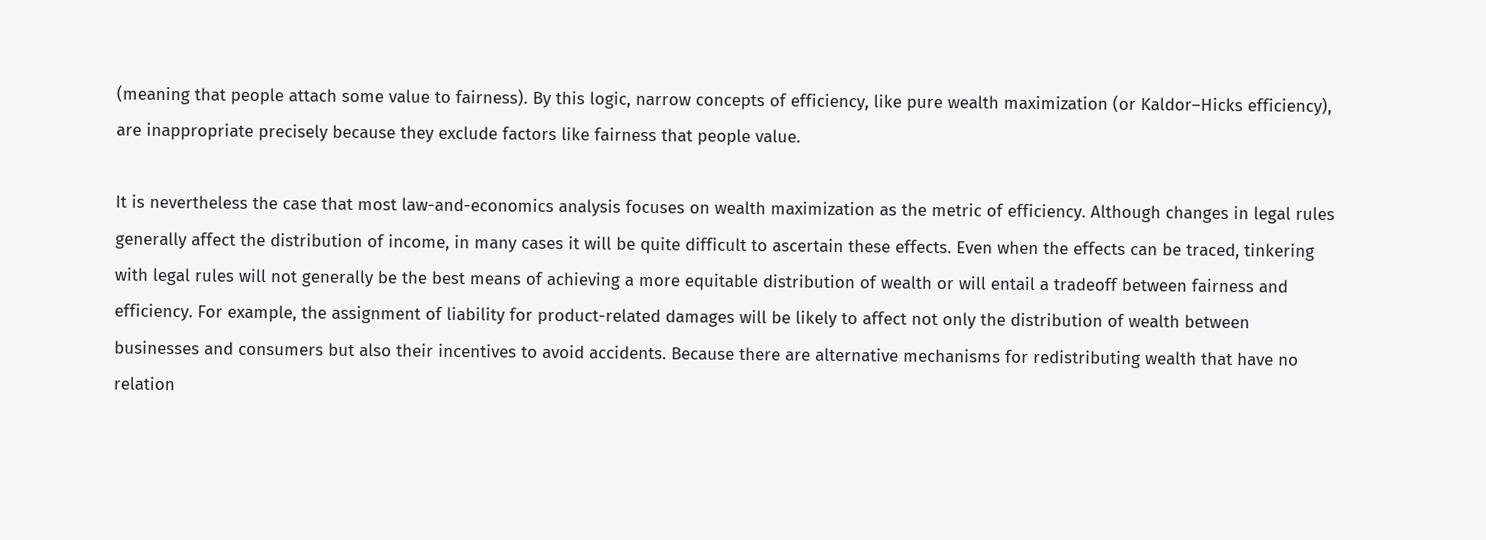(meaning that people attach some value to fairness). By this logic, narrow concepts of efficiency, like pure wealth maximization (or Kaldor–Hicks efficiency), are inappropriate precisely because they exclude factors like fairness that people value.

It is nevertheless the case that most law-and-economics analysis focuses on wealth maximization as the metric of efficiency. Although changes in legal rules generally affect the distribution of income, in many cases it will be quite difficult to ascertain these effects. Even when the effects can be traced, tinkering with legal rules will not generally be the best means of achieving a more equitable distribution of wealth or will entail a tradeoff between fairness and efficiency. For example, the assignment of liability for product-related damages will be likely to affect not only the distribution of wealth between businesses and consumers but also their incentives to avoid accidents. Because there are alternative mechanisms for redistributing wealth that have no relation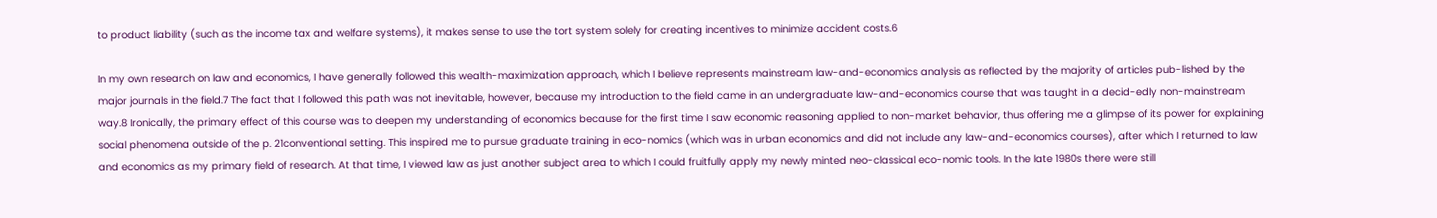to product liability (such as the income tax and welfare systems), it makes sense to use the tort system solely for creating incentives to minimize accident costs.6

In my own research on law and economics, I have generally followed this wealth-maximization approach, which I believe represents mainstream law-and-economics analysis as reflected by the majority of articles pub-lished by the major journals in the field.7 The fact that I followed this path was not inevitable, however, because my introduction to the field came in an undergraduate law-and-economics course that was taught in a decid-edly non-mainstream way.8 Ironically, the primary effect of this course was to deepen my understanding of economics because for the first time I saw economic reasoning applied to non-market behavior, thus offering me a glimpse of its power for explaining social phenomena outside of the p. 21conventional setting. This inspired me to pursue graduate training in eco-nomics (which was in urban economics and did not include any law-and-economics courses), after which I returned to law and economics as my primary field of research. At that time, I viewed law as just another subject area to which I could fruitfully apply my newly minted neo-classical eco-nomic tools. In the late 1980s there were still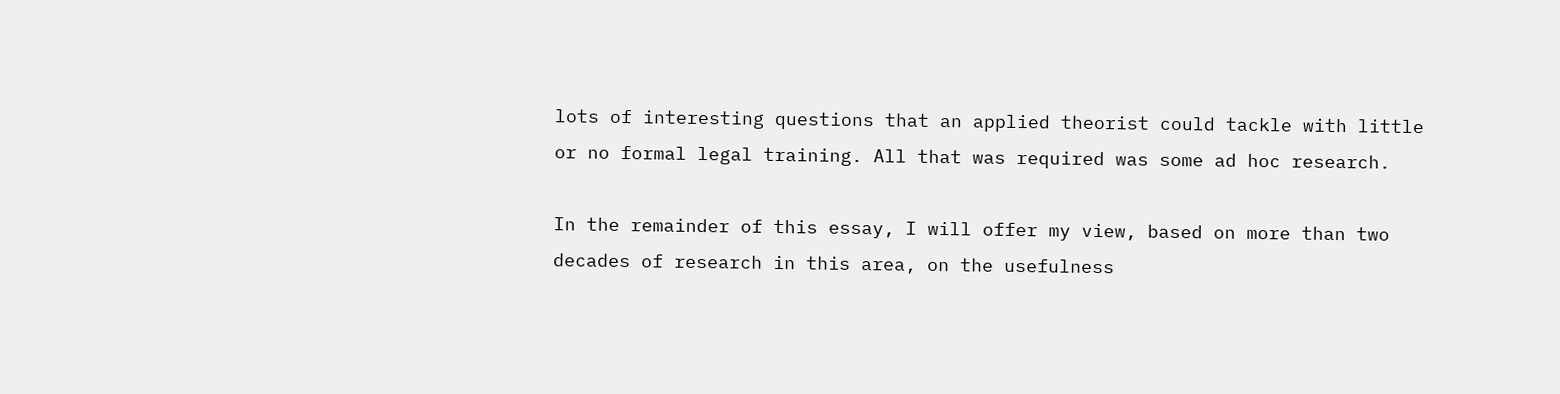lots of interesting questions that an applied theorist could tackle with little or no formal legal training. All that was required was some ad hoc research.

In the remainder of this essay, I will offer my view, based on more than two decades of research in this area, on the usefulness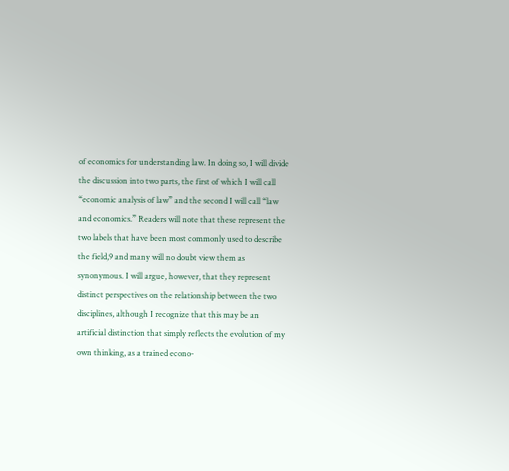of economics for understanding law. In doing so, I will divide the discussion into two parts, the first of which I will call “economic analysis of law” and the second I will call “law and economics.” Readers will note that these represent the two labels that have been most commonly used to describe the field,9 and many will no doubt view them as synonymous. I will argue, however, that they represent distinct perspectives on the relationship between the two disciplines, although I recognize that this may be an artificial distinction that simply reflects the evolution of my own thinking, as a trained econo-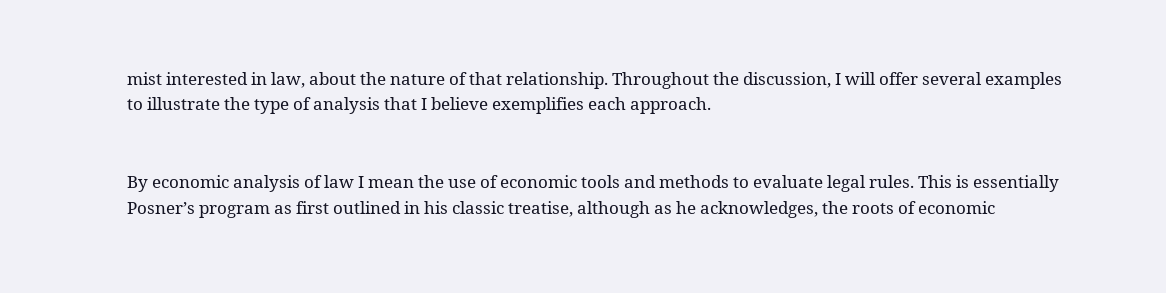mist interested in law, about the nature of that relationship. Throughout the discussion, I will offer several examples to illustrate the type of analysis that I believe exemplifies each approach.


By economic analysis of law I mean the use of economic tools and methods to evaluate legal rules. This is essentially Posner’s program as first outlined in his classic treatise, although as he acknowledges, the roots of economic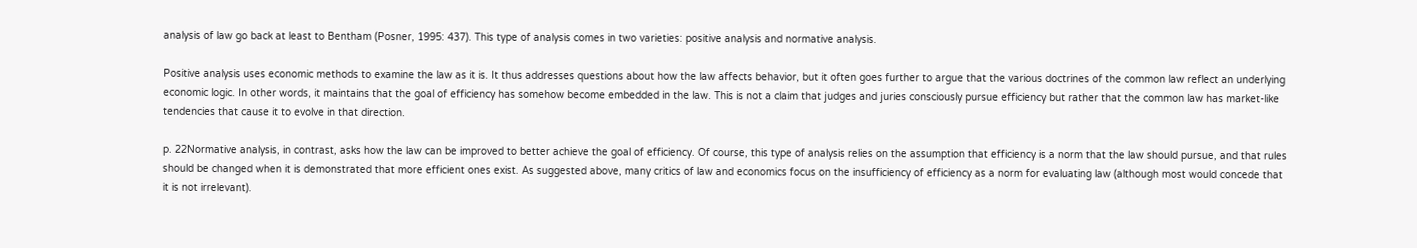analysis of law go back at least to Bentham (Posner, 1995: 437). This type of analysis comes in two varieties: positive analysis and normative analysis.

Positive analysis uses economic methods to examine the law as it is. It thus addresses questions about how the law affects behavior, but it often goes further to argue that the various doctrines of the common law reflect an underlying economic logic. In other words, it maintains that the goal of efficiency has somehow become embedded in the law. This is not a claim that judges and juries consciously pursue efficiency but rather that the common law has market-like tendencies that cause it to evolve in that direction.

p. 22Normative analysis, in contrast, asks how the law can be improved to better achieve the goal of efficiency. Of course, this type of analysis relies on the assumption that efficiency is a norm that the law should pursue, and that rules should be changed when it is demonstrated that more efficient ones exist. As suggested above, many critics of law and economics focus on the insufficiency of efficiency as a norm for evaluating law (although most would concede that it is not irrelevant).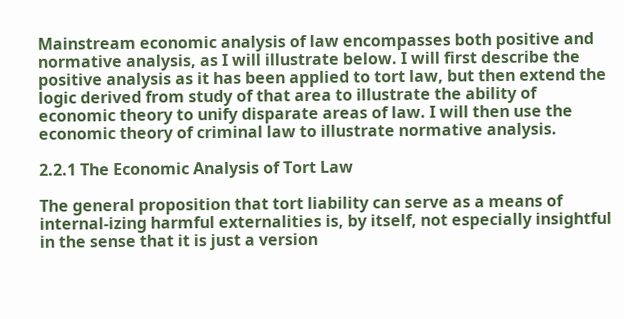Mainstream economic analysis of law encompasses both positive and normative analysis, as I will illustrate below. I will first describe the positive analysis as it has been applied to tort law, but then extend the logic derived from study of that area to illustrate the ability of economic theory to unify disparate areas of law. I will then use the economic theory of criminal law to illustrate normative analysis.

2.2.1 The Economic Analysis of Tort Law

The general proposition that tort liability can serve as a means of internal-izing harmful externalities is, by itself, not especially insightful in the sense that it is just a version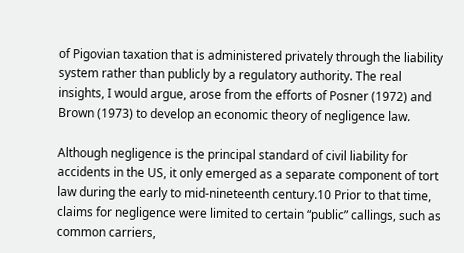of Pigovian taxation that is administered privately through the liability system rather than publicly by a regulatory authority. The real insights, I would argue, arose from the efforts of Posner (1972) and Brown (1973) to develop an economic theory of negligence law.

Although negligence is the principal standard of civil liability for accidents in the US, it only emerged as a separate component of tort law during the early to mid-nineteenth century.10 Prior to that time, claims for negligence were limited to certain “public” callings, such as common carriers,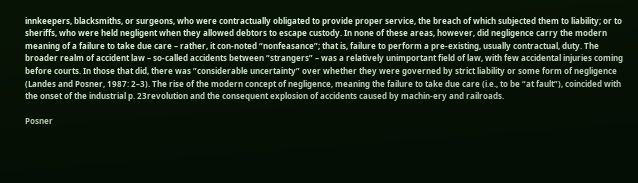innkeepers, blacksmiths, or surgeons, who were contractually obligated to provide proper service, the breach of which subjected them to liability; or to sheriffs, who were held negligent when they allowed debtors to escape custody. In none of these areas, however, did negligence carry the modern meaning of a failure to take due care – rather, it con-noted “nonfeasance”; that is, failure to perform a pre-existing, usually contractual, duty. The broader realm of accident law – so-called accidents between “strangers” – was a relatively unimportant field of law, with few accidental injuries coming before courts. In those that did, there was ”considerable uncertainty” over whether they were governed by strict liability or some form of negligence (Landes and Posner, 1987: 2–3). The rise of the modern concept of negligence, meaning the failure to take due care (i.e., to be “at fault”), coincided with the onset of the industrial p. 23revolution and the consequent explosion of accidents caused by machin-ery and railroads.

Posner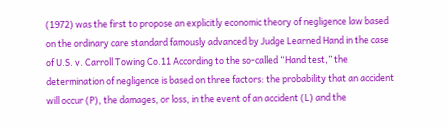(1972) was the first to propose an explicitly economic theory of negligence law based on the ordinary care standard famously advanced by Judge Learned Hand in the case of U.S. v. Carroll Towing Co.11 According to the so-called “Hand test,” the determination of negligence is based on three factors: the probability that an accident will occur (P), the damages, or loss, in the event of an accident (L) and the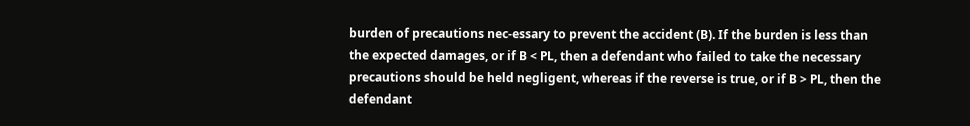burden of precautions nec-essary to prevent the accident (B). If the burden is less than the expected damages, or if B < PL, then a defendant who failed to take the necessary precautions should be held negligent, whereas if the reverse is true, or if B > PL, then the defendant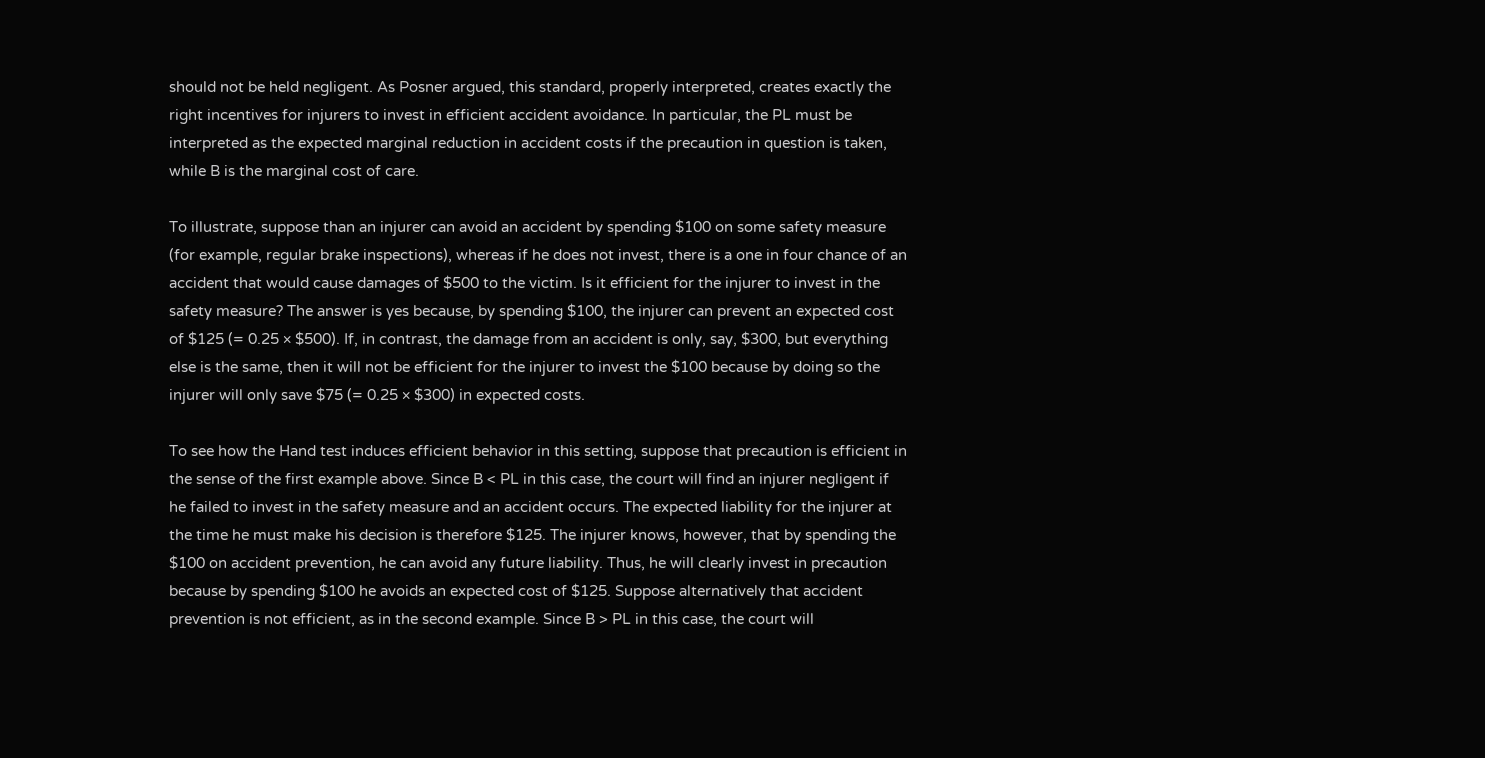should not be held negligent. As Posner argued, this standard, properly interpreted, creates exactly the right incentives for injurers to invest in efficient accident avoidance. In particular, the PL must be interpreted as the expected marginal reduction in accident costs if the precaution in question is taken, while B is the marginal cost of care.

To illustrate, suppose than an injurer can avoid an accident by spending $100 on some safety measure (for example, regular brake inspections), whereas if he does not invest, there is a one in four chance of an accident that would cause damages of $500 to the victim. Is it efficient for the injurer to invest in the safety measure? The answer is yes because, by spending $100, the injurer can prevent an expected cost of $125 (= 0.25 × $500). If, in contrast, the damage from an accident is only, say, $300, but everything else is the same, then it will not be efficient for the injurer to invest the $100 because by doing so the injurer will only save $75 (= 0.25 × $300) in expected costs.

To see how the Hand test induces efficient behavior in this setting, suppose that precaution is efficient in the sense of the first example above. Since B < PL in this case, the court will find an injurer negligent if he failed to invest in the safety measure and an accident occurs. The expected liability for the injurer at the time he must make his decision is therefore $125. The injurer knows, however, that by spending the $100 on accident prevention, he can avoid any future liability. Thus, he will clearly invest in precaution because by spending $100 he avoids an expected cost of $125. Suppose alternatively that accident prevention is not efficient, as in the second example. Since B > PL in this case, the court will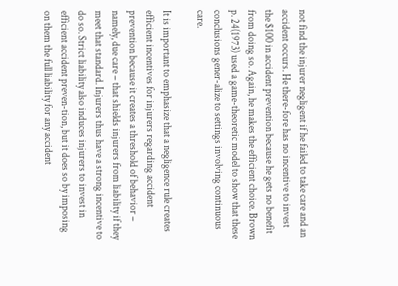not find the injurer negligent if he failed to take care and an accident occurs. He there-fore has no incentive to invest the $100 in accident prevention because he gets no benefit from doing so. Again, he makes the efficient choice. Brown p. 24(1973) used a game-theoretic model to show that these conclusions gener-alize to settings involving continuous care.

It is important to emphasize that a negligence rule creates efficient incentives for injurers regarding accident prevention because it creates a threshold of behavior – namely, due care – that shields injurers from liability if they meet that standard. Injurers thus have a strong incentive to do so. Strict liability also induces injurers to invest in efficient accident preven-tion, but it does so by imposing on them the full liability for any accident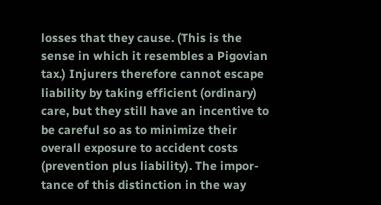losses that they cause. (This is the sense in which it resembles a Pigovian tax.) Injurers therefore cannot escape liability by taking efficient (ordinary) care, but they still have an incentive to be careful so as to minimize their overall exposure to accident costs (prevention plus liability). The impor-tance of this distinction in the way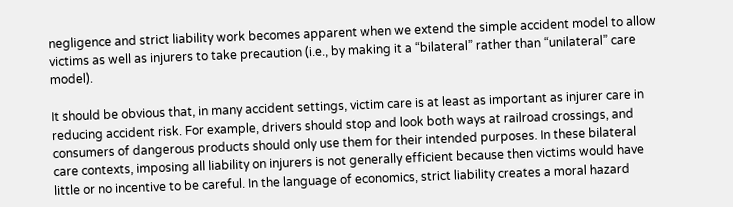negligence and strict liability work becomes apparent when we extend the simple accident model to allow victims as well as injurers to take precaution (i.e., by making it a “bilateral” rather than “unilateral” care model).

It should be obvious that, in many accident settings, victim care is at least as important as injurer care in reducing accident risk. For example, drivers should stop and look both ways at railroad crossings, and consumers of dangerous products should only use them for their intended purposes. In these bilateral care contexts, imposing all liability on injurers is not generally efficient because then victims would have little or no incentive to be careful. In the language of economics, strict liability creates a moral hazard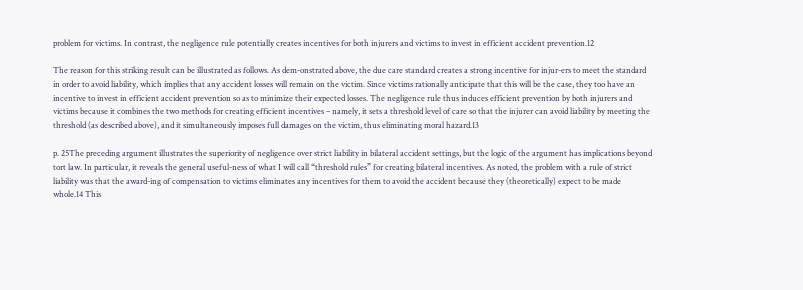problem for victims. In contrast, the negligence rule potentially creates incentives for both injurers and victims to invest in efficient accident prevention.12

The reason for this striking result can be illustrated as follows. As dem-onstrated above, the due care standard creates a strong incentive for injur-ers to meet the standard in order to avoid liability, which implies that any accident losses will remain on the victim. Since victims rationally anticipate that this will be the case, they too have an incentive to invest in efficient accident prevention so as to minimize their expected losses. The negligence rule thus induces efficient prevention by both injurers and victims because it combines the two methods for creating efficient incentives – namely, it sets a threshold level of care so that the injurer can avoid liability by meeting the threshold (as described above), and it simultaneously imposes full damages on the victim, thus eliminating moral hazard.13

p. 25The preceding argument illustrates the superiority of negligence over strict liability in bilateral accident settings, but the logic of the argument has implications beyond tort law. In particular, it reveals the general useful-ness of what I will call “threshold rules” for creating bilateral incentives. As noted, the problem with a rule of strict liability was that the award-ing of compensation to victims eliminates any incentives for them to avoid the accident because they (theoretically) expect to be made whole.14 This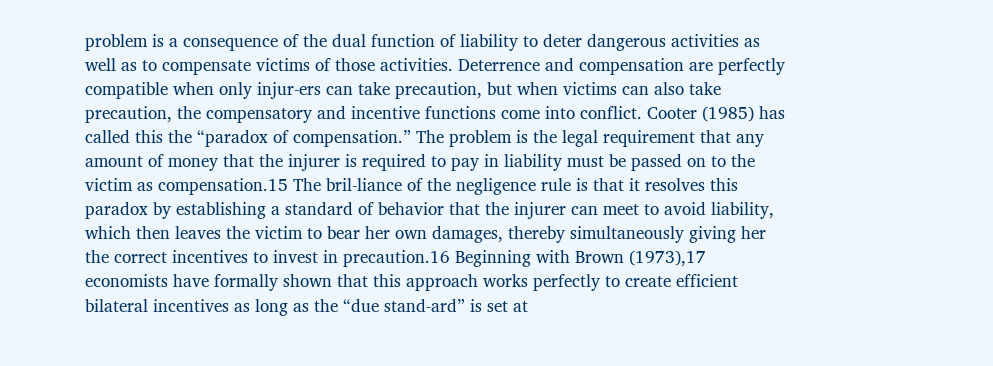problem is a consequence of the dual function of liability to deter dangerous activities as well as to compensate victims of those activities. Deterrence and compensation are perfectly compatible when only injur-ers can take precaution, but when victims can also take precaution, the compensatory and incentive functions come into conflict. Cooter (1985) has called this the “paradox of compensation.” The problem is the legal requirement that any amount of money that the injurer is required to pay in liability must be passed on to the victim as compensation.15 The bril-liance of the negligence rule is that it resolves this paradox by establishing a standard of behavior that the injurer can meet to avoid liability, which then leaves the victim to bear her own damages, thereby simultaneously giving her the correct incentives to invest in precaution.16 Beginning with Brown (1973),17 economists have formally shown that this approach works perfectly to create efficient bilateral incentives as long as the “due stand-ard” is set at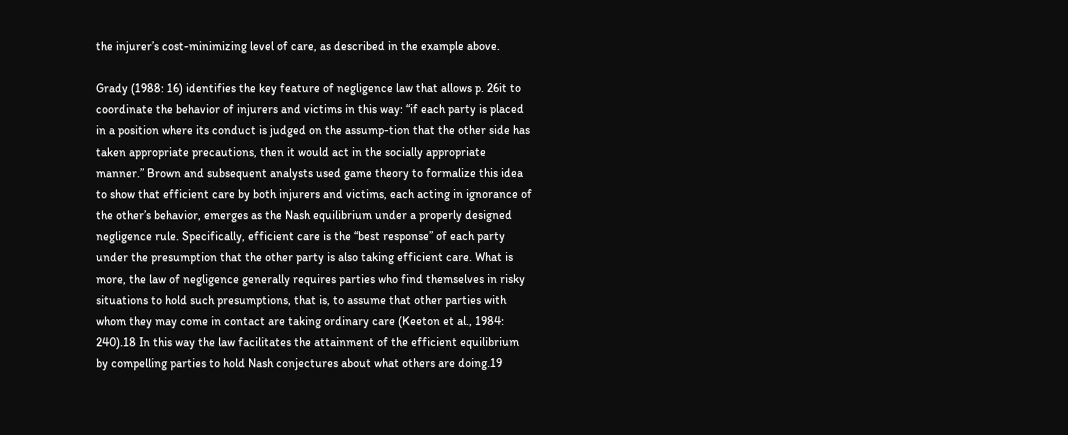the injurer’s cost-minimizing level of care, as described in the example above.

Grady (1988: 16) identifies the key feature of negligence law that allows p. 26it to coordinate the behavior of injurers and victims in this way: “if each party is placed in a position where its conduct is judged on the assump-tion that the other side has taken appropriate precautions, then it would act in the socially appropriate manner.” Brown and subsequent analysts used game theory to formalize this idea to show that efficient care by both injurers and victims, each acting in ignorance of the other’s behavior, emerges as the Nash equilibrium under a properly designed negligence rule. Specifically, efficient care is the “best response” of each party under the presumption that the other party is also taking efficient care. What is more, the law of negligence generally requires parties who find themselves in risky situations to hold such presumptions, that is, to assume that other parties with whom they may come in contact are taking ordinary care (Keeton et al., 1984: 240).18 In this way the law facilitates the attainment of the efficient equilibrium by compelling parties to hold Nash conjectures about what others are doing.19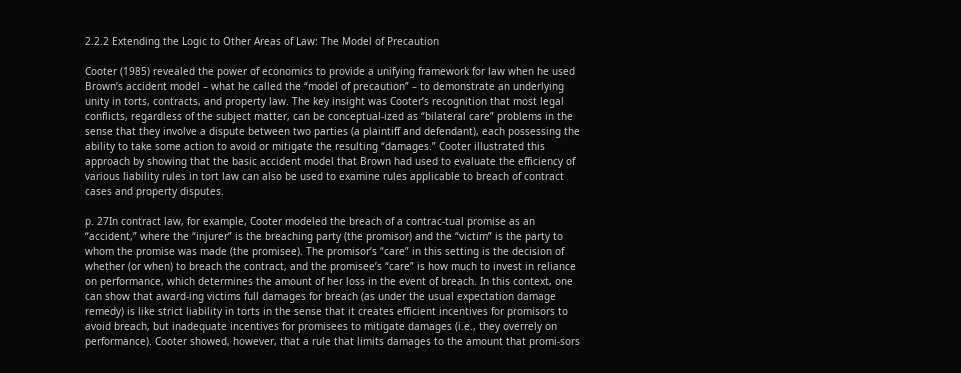2.2.2 Extending the Logic to Other Areas of Law: The Model of Precaution

Cooter (1985) revealed the power of economics to provide a unifying framework for law when he used Brown’s accident model – what he called the “model of precaution” – to demonstrate an underlying unity in torts, contracts, and property law. The key insight was Cooter’s recognition that most legal conflicts, regardless of the subject matter, can be conceptual-ized as “bilateral care” problems in the sense that they involve a dispute between two parties (a plaintiff and defendant), each possessing the ability to take some action to avoid or mitigate the resulting “damages.” Cooter illustrated this approach by showing that the basic accident model that Brown had used to evaluate the efficiency of various liability rules in tort law can also be used to examine rules applicable to breach of contract cases and property disputes.

p. 27In contract law, for example, Cooter modeled the breach of a contrac-tual promise as an “accident,” where the “injurer” is the breaching party (the promisor) and the “victim” is the party to whom the promise was made (the promisee). The promisor’s “care” in this setting is the decision of whether (or when) to breach the contract, and the promisee’s “care” is how much to invest in reliance on performance, which determines the amount of her loss in the event of breach. In this context, one can show that award-ing victims full damages for breach (as under the usual expectation damage remedy) is like strict liability in torts in the sense that it creates efficient incentives for promisors to avoid breach, but inadequate incentives for promisees to mitigate damages (i.e., they overrely on performance). Cooter showed, however, that a rule that limits damages to the amount that promi-sors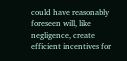could have reasonably foreseen will, like negligence, create efficient incentives for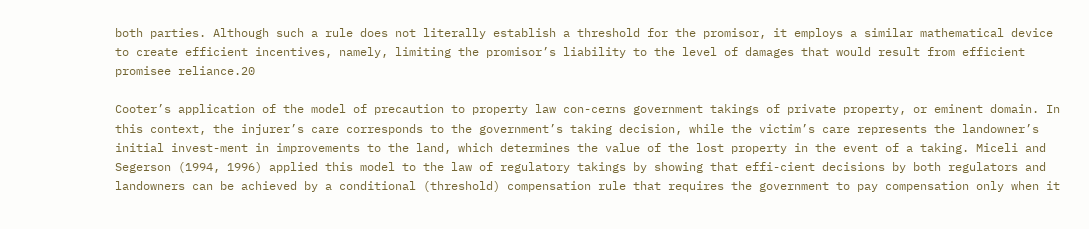both parties. Although such a rule does not literally establish a threshold for the promisor, it employs a similar mathematical device to create efficient incentives, namely, limiting the promisor’s liability to the level of damages that would result from efficient promisee reliance.20

Cooter’s application of the model of precaution to property law con-cerns government takings of private property, or eminent domain. In this context, the injurer’s care corresponds to the government’s taking decision, while the victim’s care represents the landowner’s initial invest-ment in improvements to the land, which determines the value of the lost property in the event of a taking. Miceli and Segerson (1994, 1996) applied this model to the law of regulatory takings by showing that effi-cient decisions by both regulators and landowners can be achieved by a conditional (threshold) compensation rule that requires the government to pay compensation only when it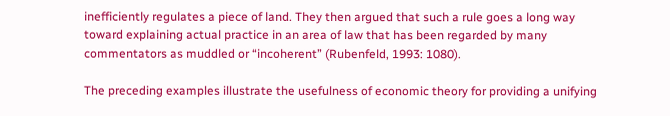inefficiently regulates a piece of land. They then argued that such a rule goes a long way toward explaining actual practice in an area of law that has been regarded by many commentators as muddled or “incoherent” (Rubenfeld, 1993: 1080).

The preceding examples illustrate the usefulness of economic theory for providing a unifying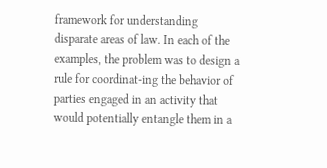framework for understanding disparate areas of law. In each of the examples, the problem was to design a rule for coordinat-ing the behavior of parties engaged in an activity that would potentially entangle them in a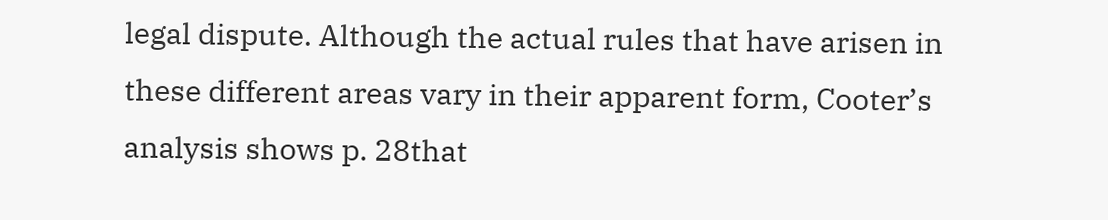legal dispute. Although the actual rules that have arisen in these different areas vary in their apparent form, Cooter’s analysis shows p. 28that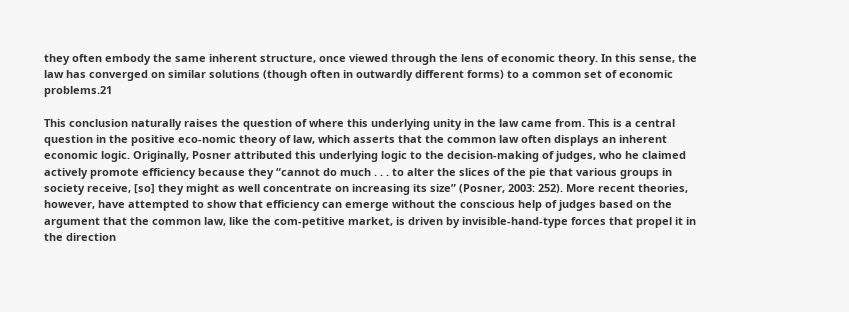they often embody the same inherent structure, once viewed through the lens of economic theory. In this sense, the law has converged on similar solutions (though often in outwardly different forms) to a common set of economic problems.21

This conclusion naturally raises the question of where this underlying unity in the law came from. This is a central question in the positive eco-nomic theory of law, which asserts that the common law often displays an inherent economic logic. Originally, Posner attributed this underlying logic to the decision-making of judges, who he claimed actively promote efficiency because they “cannot do much . . . to alter the slices of the pie that various groups in society receive, [so] they might as well concentrate on increasing its size” (Posner, 2003: 252). More recent theories, however, have attempted to show that efficiency can emerge without the conscious help of judges based on the argument that the common law, like the com-petitive market, is driven by invisible-hand-type forces that propel it in the direction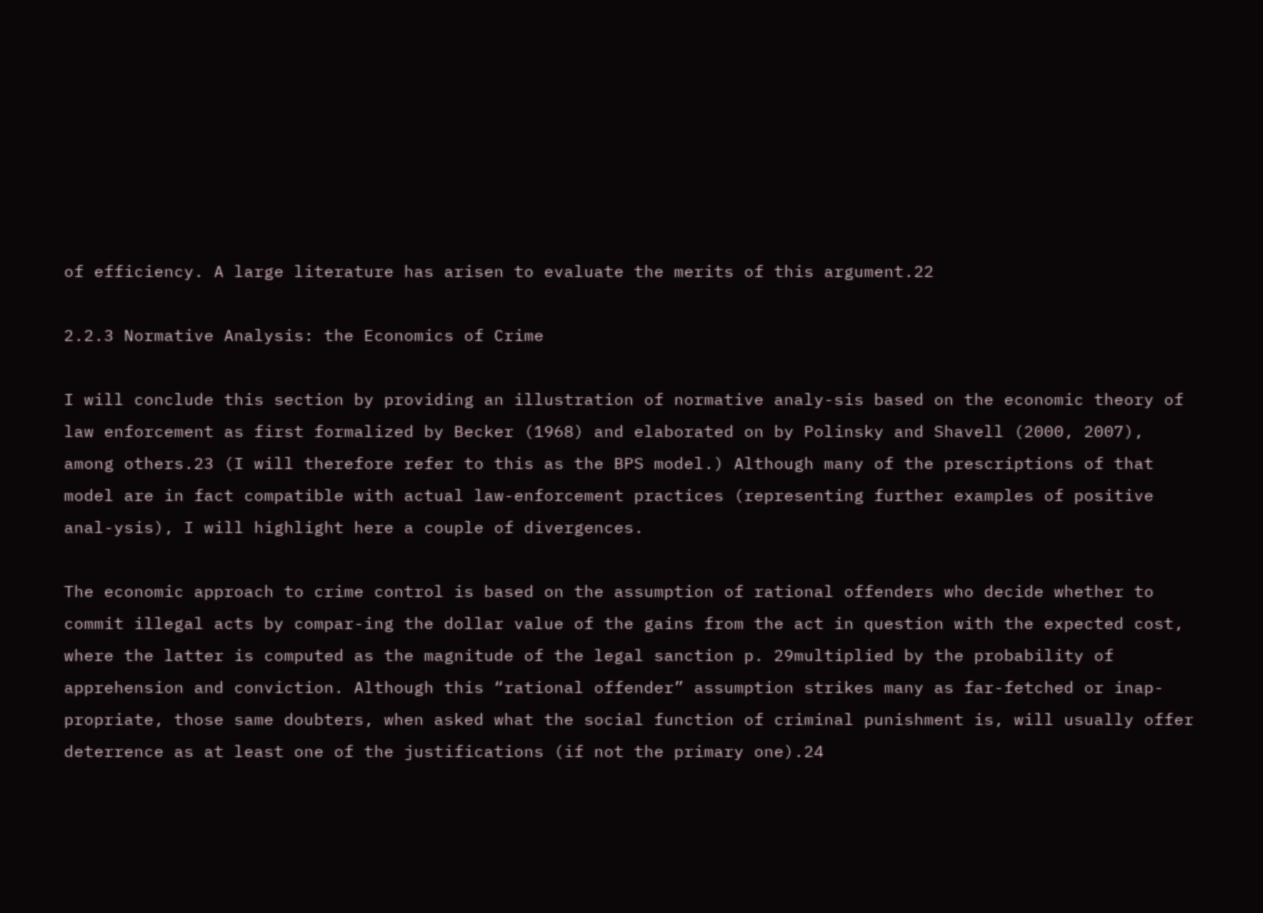of efficiency. A large literature has arisen to evaluate the merits of this argument.22

2.2.3 Normative Analysis: the Economics of Crime

I will conclude this section by providing an illustration of normative analy-sis based on the economic theory of law enforcement as first formalized by Becker (1968) and elaborated on by Polinsky and Shavell (2000, 2007), among others.23 (I will therefore refer to this as the BPS model.) Although many of the prescriptions of that model are in fact compatible with actual law-enforcement practices (representing further examples of positive anal-ysis), I will highlight here a couple of divergences.

The economic approach to crime control is based on the assumption of rational offenders who decide whether to commit illegal acts by compar-ing the dollar value of the gains from the act in question with the expected cost, where the latter is computed as the magnitude of the legal sanction p. 29multiplied by the probability of apprehension and conviction. Although this “rational offender” assumption strikes many as far-fetched or inap-propriate, those same doubters, when asked what the social function of criminal punishment is, will usually offer deterrence as at least one of the justifications (if not the primary one).24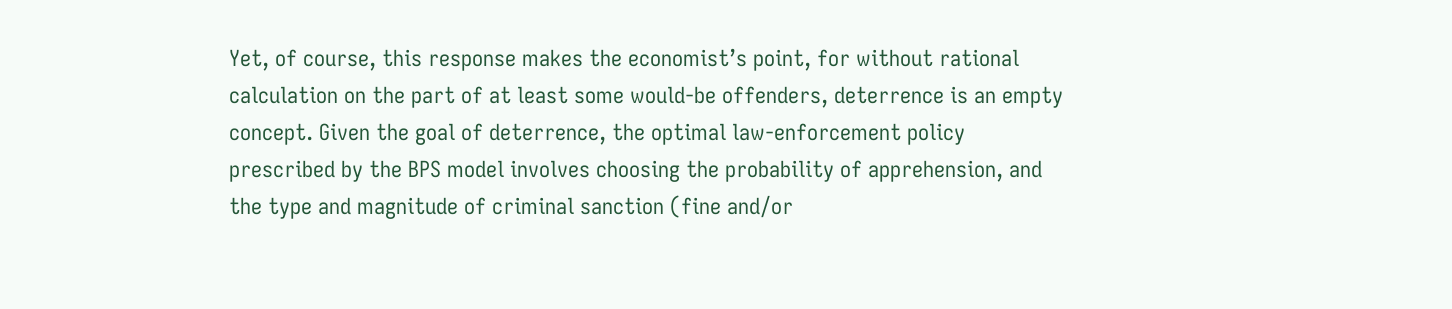Yet, of course, this response makes the economist’s point, for without rational calculation on the part of at least some would-be offenders, deterrence is an empty concept. Given the goal of deterrence, the optimal law-enforcement policy prescribed by the BPS model involves choosing the probability of apprehension, and the type and magnitude of criminal sanction (fine and/or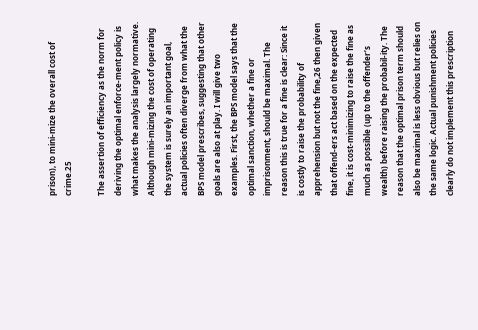prison), to mini-mize the overall cost of crime.25

The assertion of efficiency as the norm for deriving the optimal enforce-ment policy is what makes the analysis largely normative. Although mini-mizing the cost of operating the system is surely an important goal, actual policies often diverge from what the BPS model prescribes, suggesting that other goals are also at play. I will give two examples. First, the BPS model says that the optimal sanction, whether a fine or imprisonment, should be maximal. The reason this is true for a fine is clear: Since it is costly to raise the probability of apprehension but not the fine,26 then given that offend-ers act based on the expected fine, it is cost-minimizing to raise the fine as much as possible (up to the offender’s wealth) before raising the probabil-ity. The reason that the optimal prison term should also be maximal is less obvious but relies on the same logic. Actual punishment policies clearly do not implement this prescription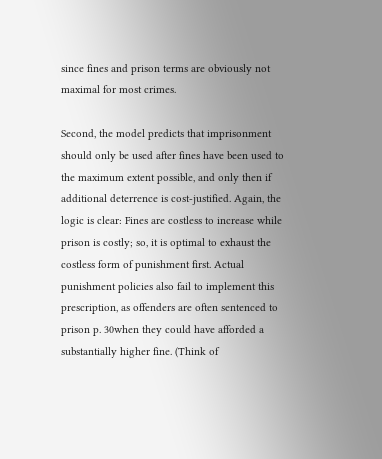since fines and prison terms are obviously not maximal for most crimes.

Second, the model predicts that imprisonment should only be used after fines have been used to the maximum extent possible, and only then if additional deterrence is cost-justified. Again, the logic is clear: Fines are costless to increase while prison is costly; so, it is optimal to exhaust the costless form of punishment first. Actual punishment policies also fail to implement this prescription, as offenders are often sentenced to prison p. 30when they could have afforded a substantially higher fine. (Think of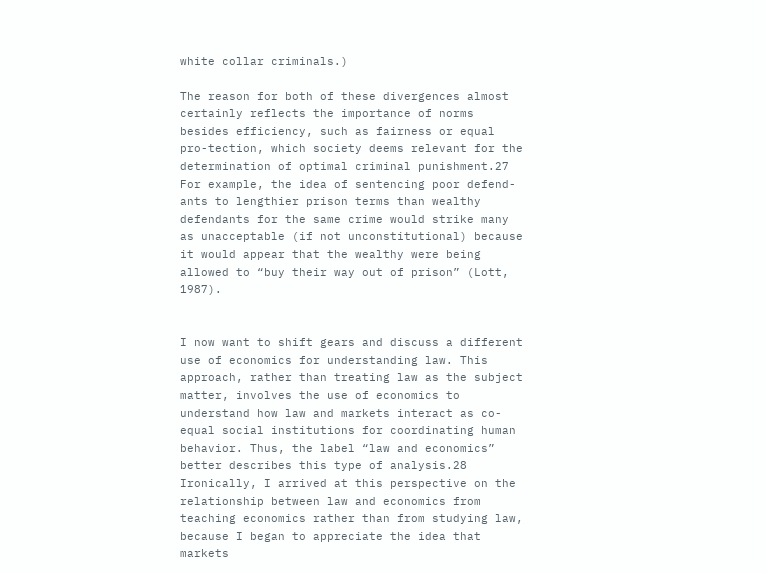white collar criminals.)

The reason for both of these divergences almost certainly reflects the importance of norms besides efficiency, such as fairness or equal pro-tection, which society deems relevant for the determination of optimal criminal punishment.27 For example, the idea of sentencing poor defend-ants to lengthier prison terms than wealthy defendants for the same crime would strike many as unacceptable (if not unconstitutional) because it would appear that the wealthy were being allowed to “buy their way out of prison” (Lott, 1987).


I now want to shift gears and discuss a different use of economics for understanding law. This approach, rather than treating law as the subject matter, involves the use of economics to understand how law and markets interact as co-equal social institutions for coordinating human behavior. Thus, the label “law and economics” better describes this type of analysis.28 Ironically, I arrived at this perspective on the relationship between law and economics from teaching economics rather than from studying law, because I began to appreciate the idea that markets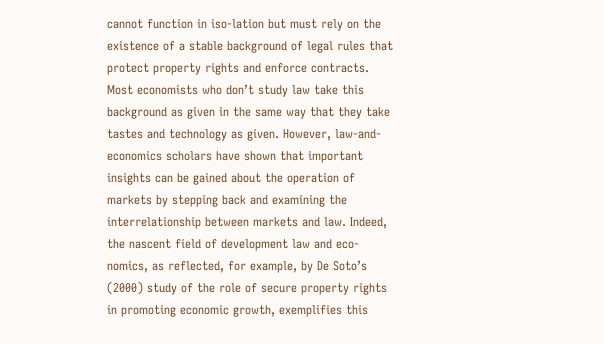cannot function in iso-lation but must rely on the existence of a stable background of legal rules that protect property rights and enforce contracts. Most economists who don’t study law take this background as given in the same way that they take tastes and technology as given. However, law-and-economics scholars have shown that important insights can be gained about the operation of markets by stepping back and examining the interrelationship between markets and law. Indeed, the nascent field of development law and eco-nomics, as reflected, for example, by De Soto’s (2000) study of the role of secure property rights in promoting economic growth, exemplifies this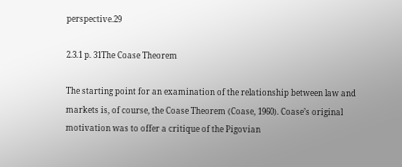perspective.29

2.3.1 p. 31The Coase Theorem

The starting point for an examination of the relationship between law and markets is, of course, the Coase Theorem (Coase, 1960). Coase’s original motivation was to offer a critique of the Pigovian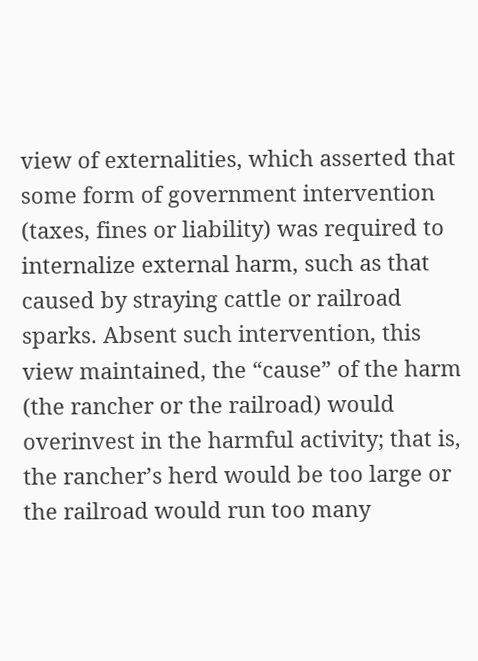view of externalities, which asserted that some form of government intervention (taxes, fines or liability) was required to internalize external harm, such as that caused by straying cattle or railroad sparks. Absent such intervention, this view maintained, the “cause” of the harm (the rancher or the railroad) would overinvest in the harmful activity; that is, the rancher’s herd would be too large or the railroad would run too many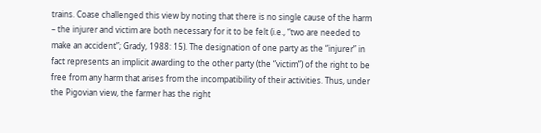trains. Coase challenged this view by noting that there is no single cause of the harm – the injurer and victim are both necessary for it to be felt (i.e., “two are needed to make an accident”; Grady, 1988: 15). The designation of one party as the “injurer” in fact represents an implicit awarding to the other party (the “victim”) of the right to be free from any harm that arises from the incompatibility of their activities. Thus, under the Pigovian view, the farmer has the right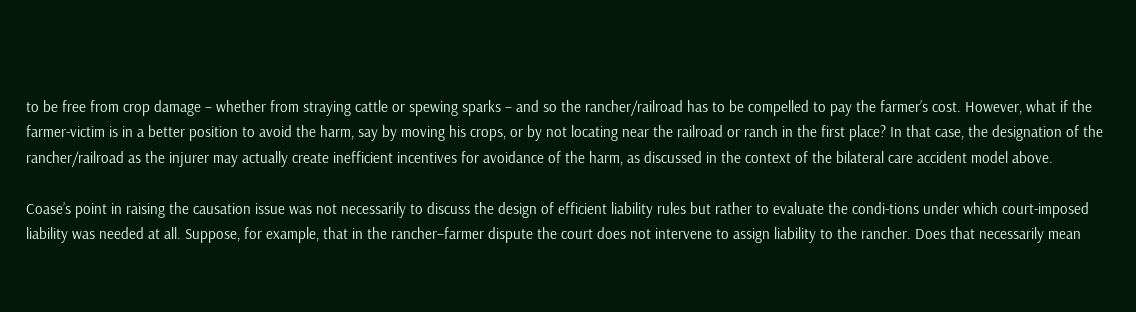to be free from crop damage – whether from straying cattle or spewing sparks – and so the rancher/railroad has to be compelled to pay the farmer’s cost. However, what if the farmer-victim is in a better position to avoid the harm, say by moving his crops, or by not locating near the railroad or ranch in the first place? In that case, the designation of the rancher/railroad as the injurer may actually create inefficient incentives for avoidance of the harm, as discussed in the context of the bilateral care accident model above.

Coase’s point in raising the causation issue was not necessarily to discuss the design of efficient liability rules but rather to evaluate the condi-tions under which court-imposed liability was needed at all. Suppose, for example, that in the rancher–farmer dispute the court does not intervene to assign liability to the rancher. Does that necessarily mean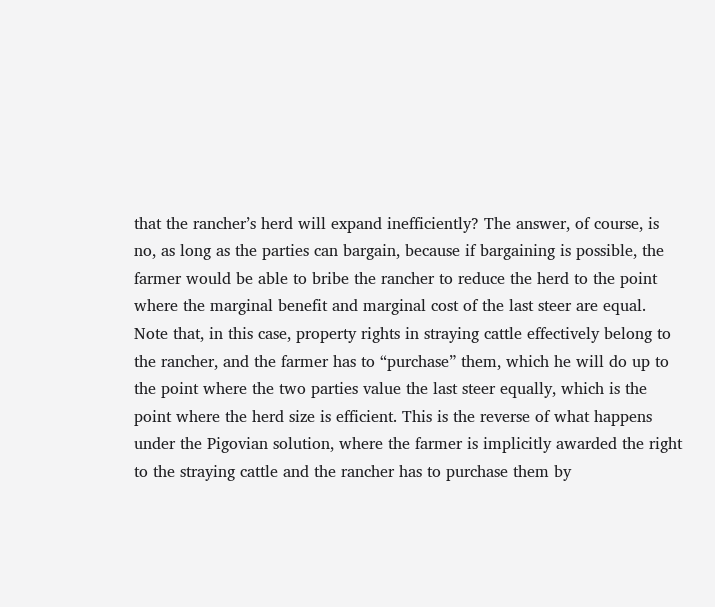that the rancher’s herd will expand inefficiently? The answer, of course, is no, as long as the parties can bargain, because if bargaining is possible, the farmer would be able to bribe the rancher to reduce the herd to the point where the marginal benefit and marginal cost of the last steer are equal. Note that, in this case, property rights in straying cattle effectively belong to the rancher, and the farmer has to “purchase” them, which he will do up to the point where the two parties value the last steer equally, which is the point where the herd size is efficient. This is the reverse of what happens under the Pigovian solution, where the farmer is implicitly awarded the right to the straying cattle and the rancher has to purchase them by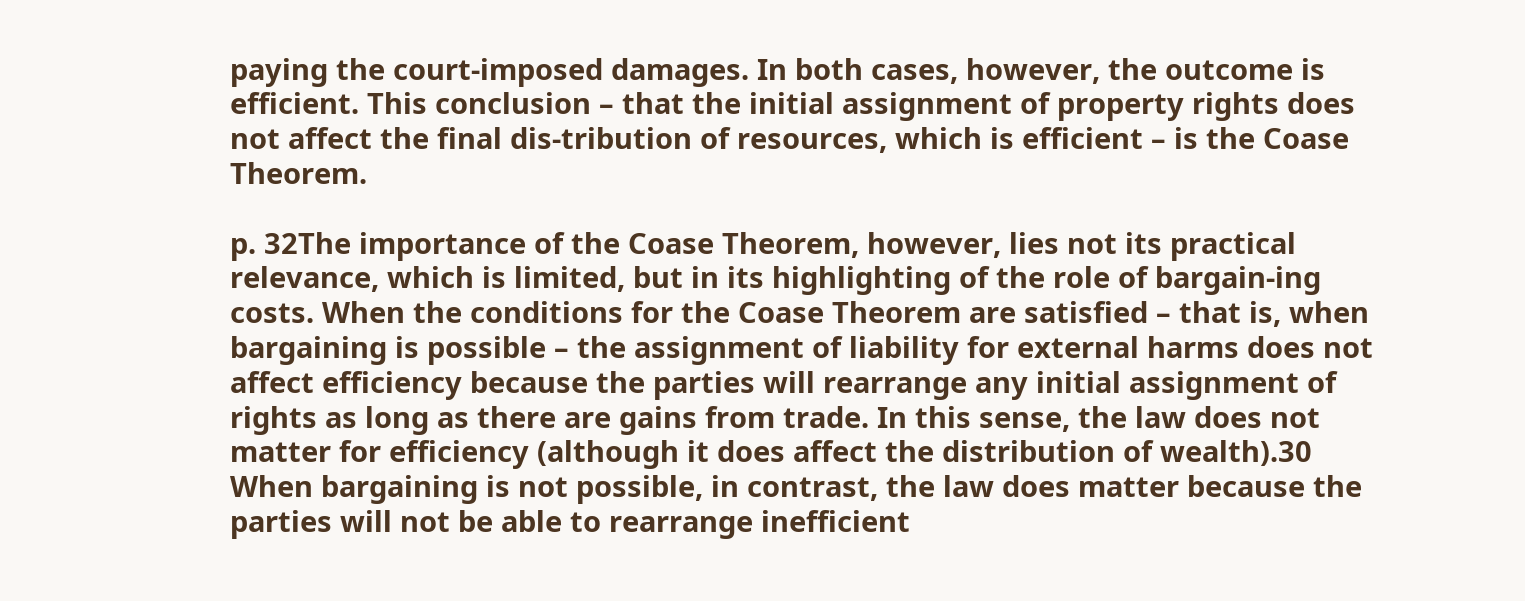paying the court-imposed damages. In both cases, however, the outcome is efficient. This conclusion – that the initial assignment of property rights does not affect the final dis-tribution of resources, which is efficient – is the Coase Theorem.

p. 32The importance of the Coase Theorem, however, lies not its practical relevance, which is limited, but in its highlighting of the role of bargain-ing costs. When the conditions for the Coase Theorem are satisfied – that is, when bargaining is possible – the assignment of liability for external harms does not affect efficiency because the parties will rearrange any initial assignment of rights as long as there are gains from trade. In this sense, the law does not matter for efficiency (although it does affect the distribution of wealth).30 When bargaining is not possible, in contrast, the law does matter because the parties will not be able to rearrange inefficient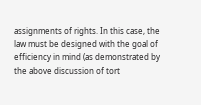assignments of rights. In this case, the law must be designed with the goal of efficiency in mind (as demonstrated by the above discussion of tort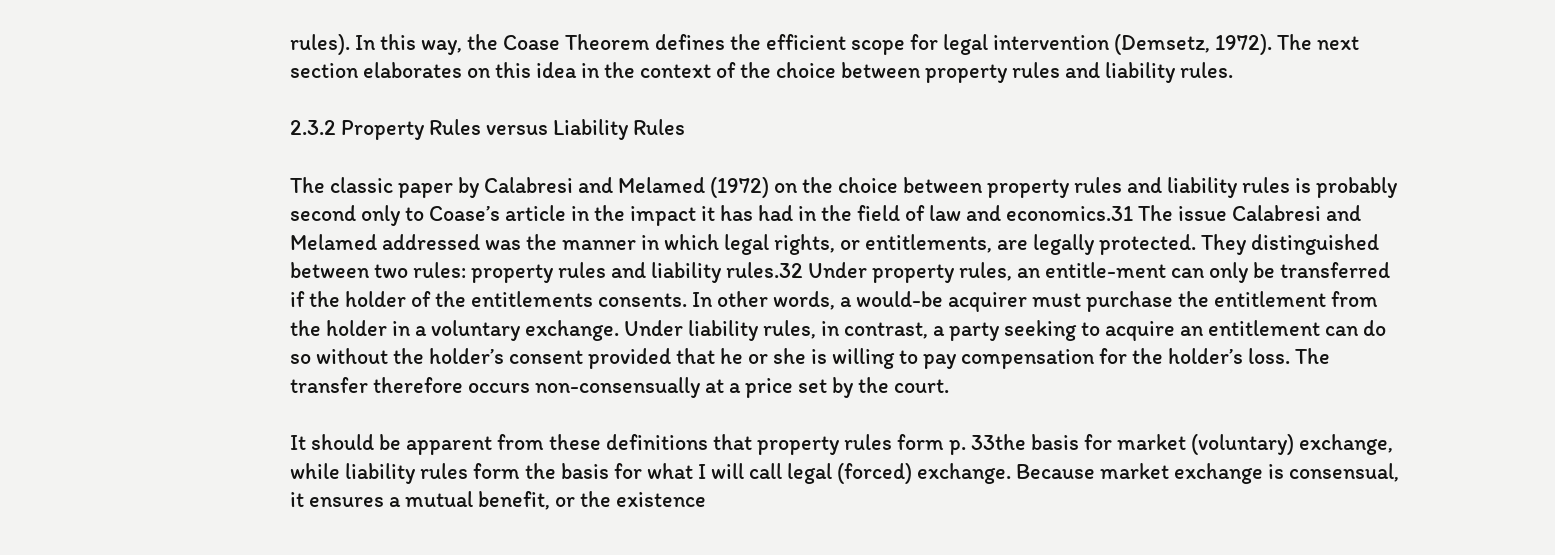rules). In this way, the Coase Theorem defines the efficient scope for legal intervention (Demsetz, 1972). The next section elaborates on this idea in the context of the choice between property rules and liability rules.

2.3.2 Property Rules versus Liability Rules

The classic paper by Calabresi and Melamed (1972) on the choice between property rules and liability rules is probably second only to Coase’s article in the impact it has had in the field of law and economics.31 The issue Calabresi and Melamed addressed was the manner in which legal rights, or entitlements, are legally protected. They distinguished between two rules: property rules and liability rules.32 Under property rules, an entitle-ment can only be transferred if the holder of the entitlements consents. In other words, a would-be acquirer must purchase the entitlement from the holder in a voluntary exchange. Under liability rules, in contrast, a party seeking to acquire an entitlement can do so without the holder’s consent provided that he or she is willing to pay compensation for the holder’s loss. The transfer therefore occurs non-consensually at a price set by the court.

It should be apparent from these definitions that property rules form p. 33the basis for market (voluntary) exchange, while liability rules form the basis for what I will call legal (forced) exchange. Because market exchange is consensual, it ensures a mutual benefit, or the existence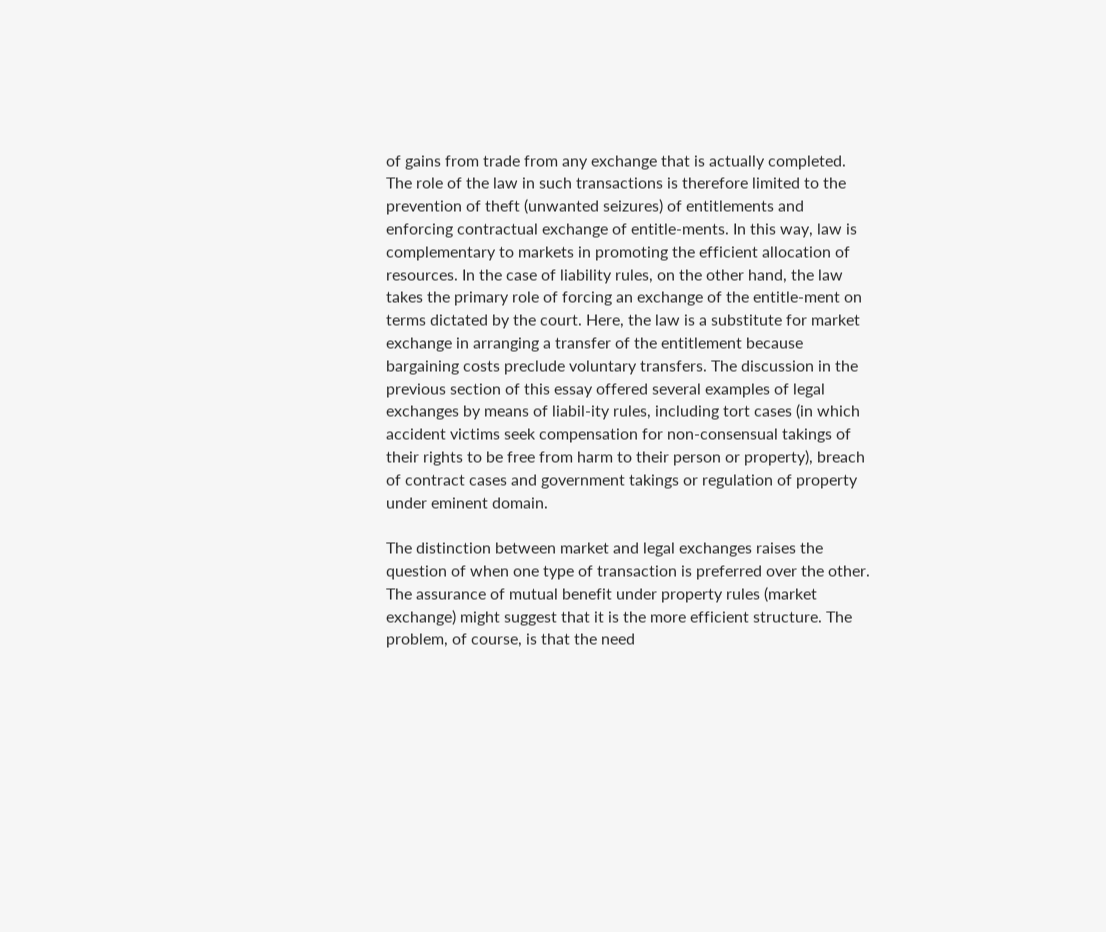of gains from trade from any exchange that is actually completed. The role of the law in such transactions is therefore limited to the prevention of theft (unwanted seizures) of entitlements and enforcing contractual exchange of entitle-ments. In this way, law is complementary to markets in promoting the efficient allocation of resources. In the case of liability rules, on the other hand, the law takes the primary role of forcing an exchange of the entitle-ment on terms dictated by the court. Here, the law is a substitute for market exchange in arranging a transfer of the entitlement because bargaining costs preclude voluntary transfers. The discussion in the previous section of this essay offered several examples of legal exchanges by means of liabil-ity rules, including tort cases (in which accident victims seek compensation for non-consensual takings of their rights to be free from harm to their person or property), breach of contract cases and government takings or regulation of property under eminent domain.

The distinction between market and legal exchanges raises the question of when one type of transaction is preferred over the other. The assurance of mutual benefit under property rules (market exchange) might suggest that it is the more efficient structure. The problem, of course, is that the need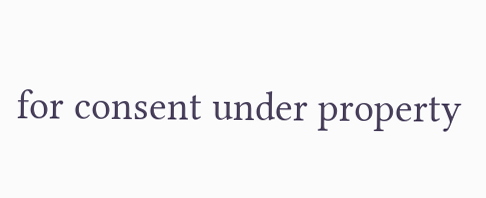for consent under property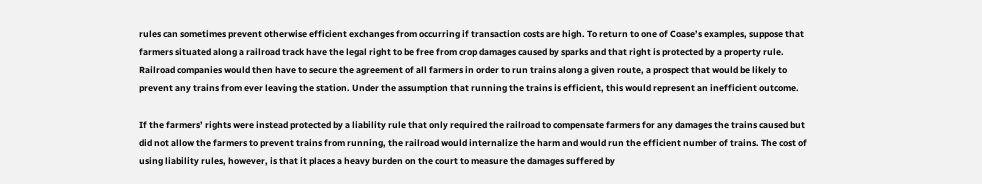rules can sometimes prevent otherwise efficient exchanges from occurring if transaction costs are high. To return to one of Coase’s examples, suppose that farmers situated along a railroad track have the legal right to be free from crop damages caused by sparks and that right is protected by a property rule. Railroad companies would then have to secure the agreement of all farmers in order to run trains along a given route, a prospect that would be likely to prevent any trains from ever leaving the station. Under the assumption that running the trains is efficient, this would represent an inefficient outcome.

If the farmers’ rights were instead protected by a liability rule that only required the railroad to compensate farmers for any damages the trains caused but did not allow the farmers to prevent trains from running, the railroad would internalize the harm and would run the efficient number of trains. The cost of using liability rules, however, is that it places a heavy burden on the court to measure the damages suffered by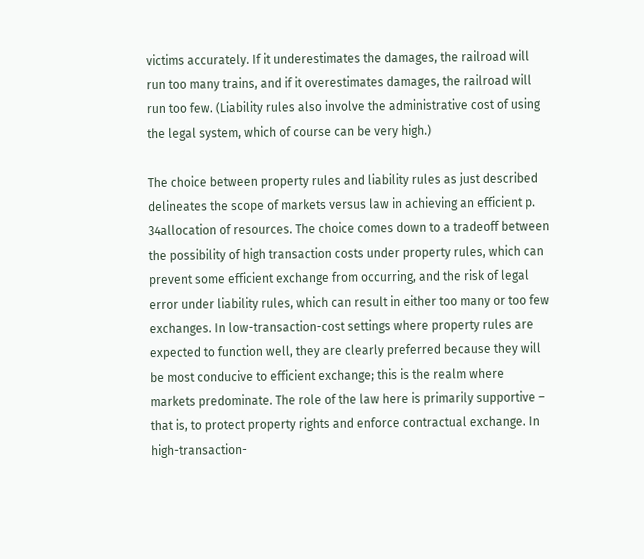victims accurately. If it underestimates the damages, the railroad will run too many trains, and if it overestimates damages, the railroad will run too few. (Liability rules also involve the administrative cost of using the legal system, which of course can be very high.)

The choice between property rules and liability rules as just described delineates the scope of markets versus law in achieving an efficient p. 34allocation of resources. The choice comes down to a tradeoff between the possibility of high transaction costs under property rules, which can prevent some efficient exchange from occurring, and the risk of legal error under liability rules, which can result in either too many or too few exchanges. In low-transaction-cost settings where property rules are expected to function well, they are clearly preferred because they will be most conducive to efficient exchange; this is the realm where markets predominate. The role of the law here is primarily supportive – that is, to protect property rights and enforce contractual exchange. In high-transaction-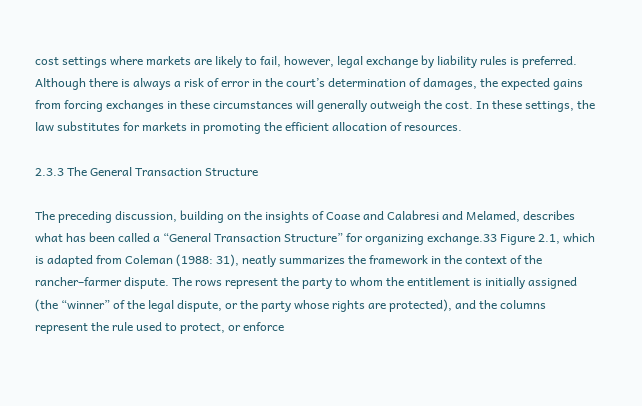cost settings where markets are likely to fail, however, legal exchange by liability rules is preferred. Although there is always a risk of error in the court’s determination of damages, the expected gains from forcing exchanges in these circumstances will generally outweigh the cost. In these settings, the law substitutes for markets in promoting the efficient allocation of resources.

2.3.3 The General Transaction Structure

The preceding discussion, building on the insights of Coase and Calabresi and Melamed, describes what has been called a “General Transaction Structure” for organizing exchange.33 Figure 2.1, which is adapted from Coleman (1988: 31), neatly summarizes the framework in the context of the rancher–farmer dispute. The rows represent the party to whom the entitlement is initially assigned (the “winner” of the legal dispute, or the party whose rights are protected), and the columns represent the rule used to protect, or enforce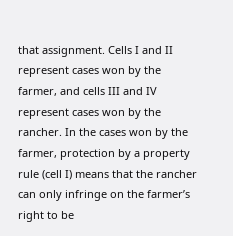that assignment. Cells I and II represent cases won by the farmer, and cells III and IV represent cases won by the rancher. In the cases won by the farmer, protection by a property rule (cell I) means that the rancher can only infringe on the farmer’s right to be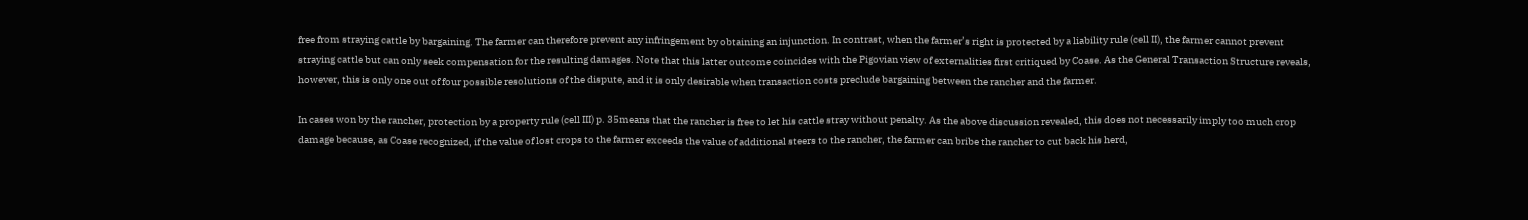free from straying cattle by bargaining. The farmer can therefore prevent any infringement by obtaining an injunction. In contrast, when the farmer’s right is protected by a liability rule (cell II), the farmer cannot prevent straying cattle but can only seek compensation for the resulting damages. Note that this latter outcome coincides with the Pigovian view of externalities first critiqued by Coase. As the General Transaction Structure reveals, however, this is only one out of four possible resolutions of the dispute, and it is only desirable when transaction costs preclude bargaining between the rancher and the farmer.

In cases won by the rancher, protection by a property rule (cell III) p. 35means that the rancher is free to let his cattle stray without penalty. As the above discussion revealed, this does not necessarily imply too much crop damage because, as Coase recognized, if the value of lost crops to the farmer exceeds the value of additional steers to the rancher, the farmer can bribe the rancher to cut back his herd,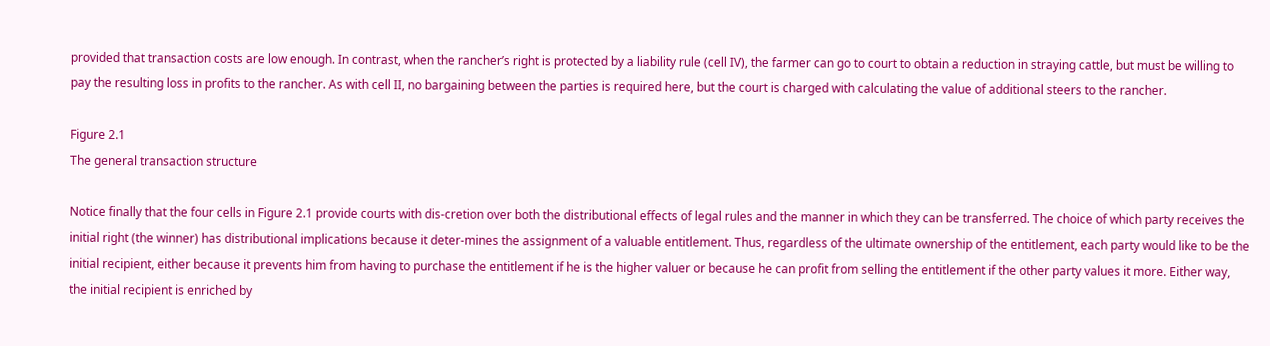provided that transaction costs are low enough. In contrast, when the rancher’s right is protected by a liability rule (cell IV), the farmer can go to court to obtain a reduction in straying cattle, but must be willing to pay the resulting loss in profits to the rancher. As with cell II, no bargaining between the parties is required here, but the court is charged with calculating the value of additional steers to the rancher.

Figure 2.1
The general transaction structure

Notice finally that the four cells in Figure 2.1 provide courts with dis-cretion over both the distributional effects of legal rules and the manner in which they can be transferred. The choice of which party receives the initial right (the winner) has distributional implications because it deter-mines the assignment of a valuable entitlement. Thus, regardless of the ultimate ownership of the entitlement, each party would like to be the initial recipient, either because it prevents him from having to purchase the entitlement if he is the higher valuer or because he can profit from selling the entitlement if the other party values it more. Either way, the initial recipient is enriched by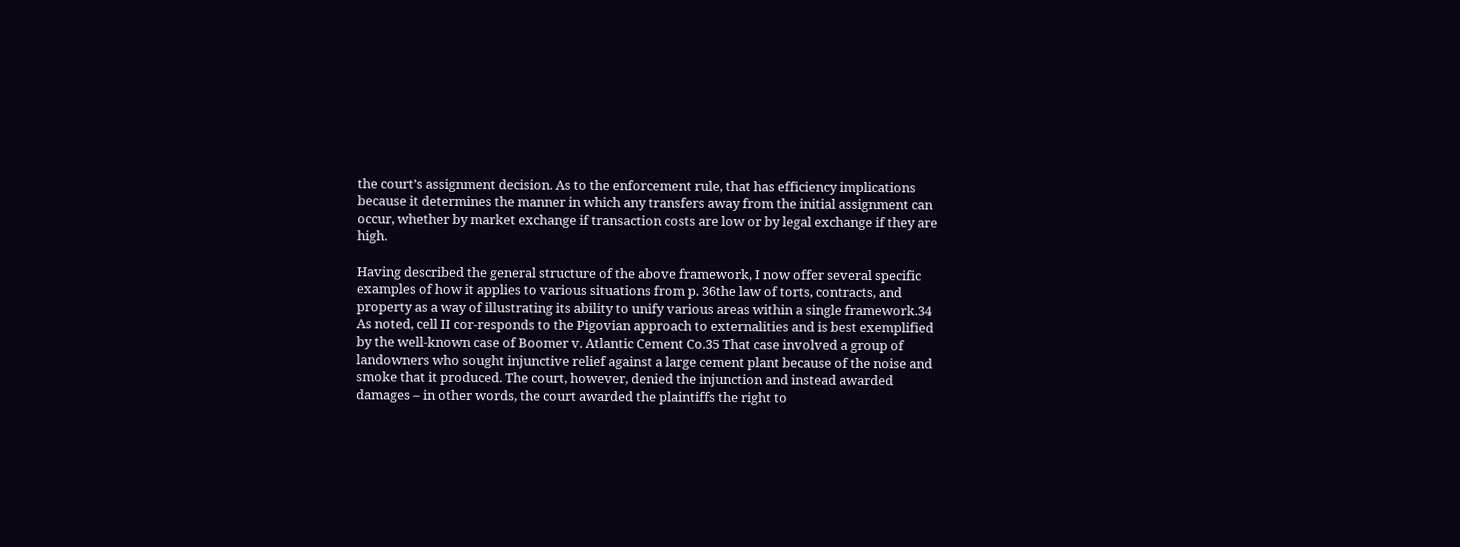the court’s assignment decision. As to the enforcement rule, that has efficiency implications because it determines the manner in which any transfers away from the initial assignment can occur, whether by market exchange if transaction costs are low or by legal exchange if they are high.

Having described the general structure of the above framework, I now offer several specific examples of how it applies to various situations from p. 36the law of torts, contracts, and property as a way of illustrating its ability to unify various areas within a single framework.34 As noted, cell II cor-responds to the Pigovian approach to externalities and is best exemplified by the well-known case of Boomer v. Atlantic Cement Co.35 That case involved a group of landowners who sought injunctive relief against a large cement plant because of the noise and smoke that it produced. The court, however, denied the injunction and instead awarded damages – in other words, the court awarded the plaintiffs the right to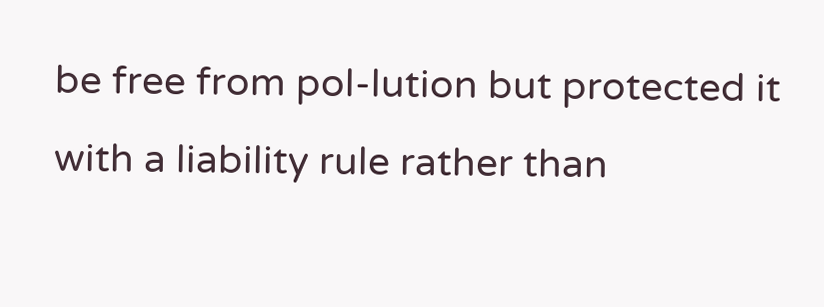be free from pol-lution but protected it with a liability rule rather than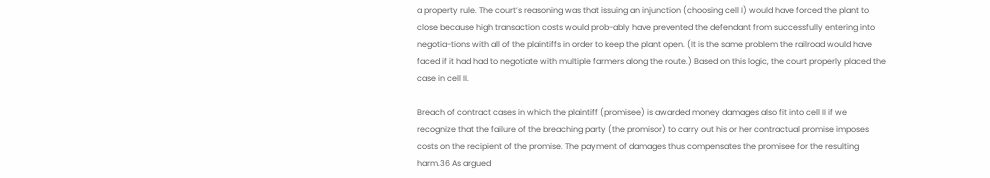a property rule. The court’s reasoning was that issuing an injunction (choosing cell I) would have forced the plant to close because high transaction costs would prob-ably have prevented the defendant from successfully entering into negotia-tions with all of the plaintiffs in order to keep the plant open. (It is the same problem the railroad would have faced if it had had to negotiate with multiple farmers along the route.) Based on this logic, the court properly placed the case in cell II.

Breach of contract cases in which the plaintiff (promisee) is awarded money damages also fit into cell II if we recognize that the failure of the breaching party (the promisor) to carry out his or her contractual promise imposes costs on the recipient of the promise. The payment of damages thus compensates the promisee for the resulting harm.36 As argued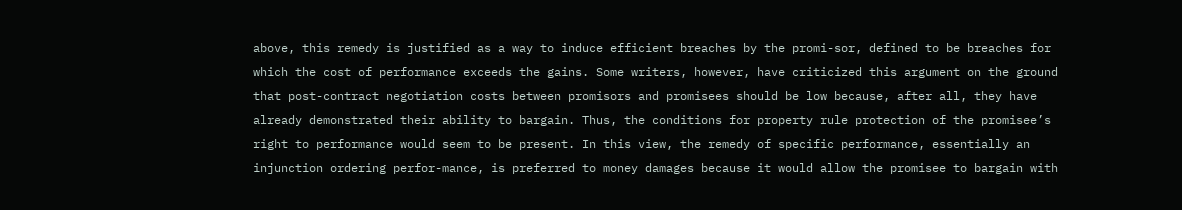above, this remedy is justified as a way to induce efficient breaches by the promi-sor, defined to be breaches for which the cost of performance exceeds the gains. Some writers, however, have criticized this argument on the ground that post-contract negotiation costs between promisors and promisees should be low because, after all, they have already demonstrated their ability to bargain. Thus, the conditions for property rule protection of the promisee’s right to performance would seem to be present. In this view, the remedy of specific performance, essentially an injunction ordering perfor-mance, is preferred to money damages because it would allow the promisee to bargain with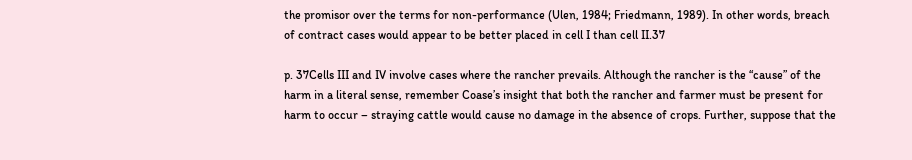the promisor over the terms for non-performance (Ulen, 1984; Friedmann, 1989). In other words, breach of contract cases would appear to be better placed in cell I than cell II.37

p. 37Cells III and IV involve cases where the rancher prevails. Although the rancher is the “cause” of the harm in a literal sense, remember Coase’s insight that both the rancher and farmer must be present for harm to occur – straying cattle would cause no damage in the absence of crops. Further, suppose that the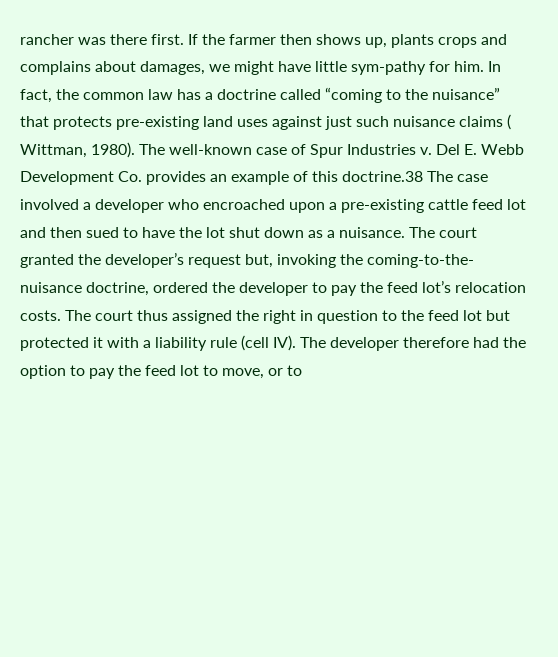rancher was there first. If the farmer then shows up, plants crops and complains about damages, we might have little sym-pathy for him. In fact, the common law has a doctrine called “coming to the nuisance” that protects pre-existing land uses against just such nuisance claims ( Wittman, 1980). The well-known case of Spur Industries v. Del E. Webb Development Co. provides an example of this doctrine.38 The case involved a developer who encroached upon a pre-existing cattle feed lot and then sued to have the lot shut down as a nuisance. The court granted the developer’s request but, invoking the coming-to-the-nuisance doctrine, ordered the developer to pay the feed lot’s relocation costs. The court thus assigned the right in question to the feed lot but protected it with a liability rule (cell IV). The developer therefore had the option to pay the feed lot to move, or to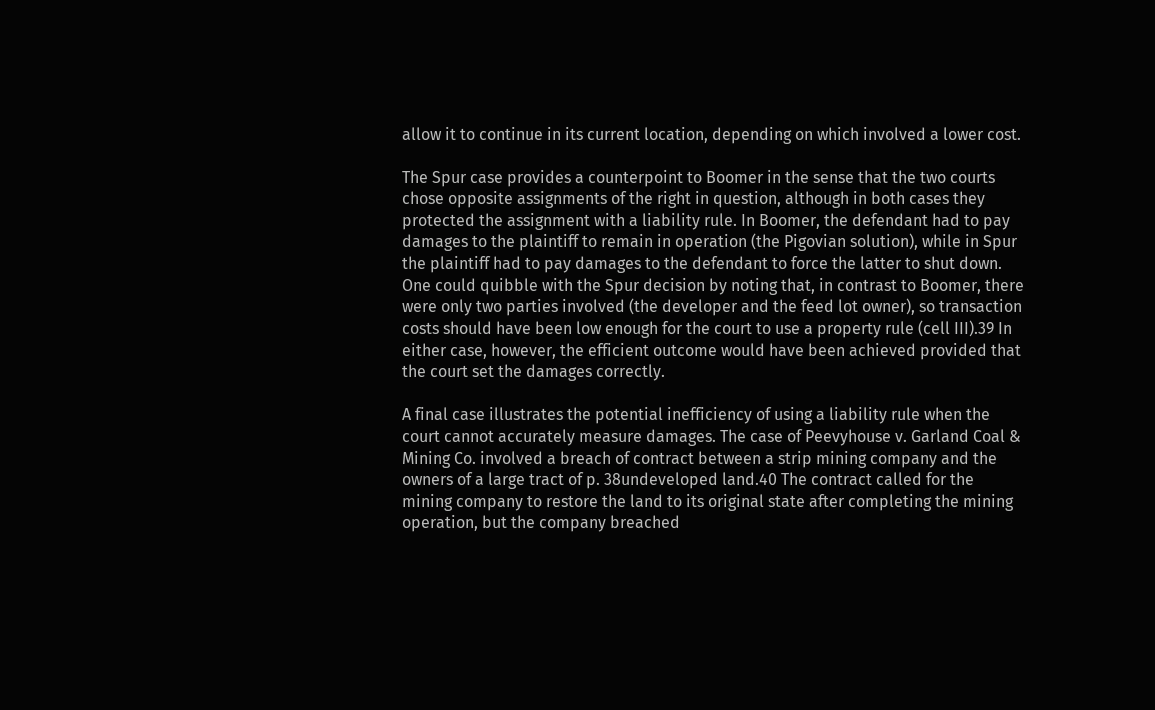allow it to continue in its current location, depending on which involved a lower cost.

The Spur case provides a counterpoint to Boomer in the sense that the two courts chose opposite assignments of the right in question, although in both cases they protected the assignment with a liability rule. In Boomer, the defendant had to pay damages to the plaintiff to remain in operation (the Pigovian solution), while in Spur the plaintiff had to pay damages to the defendant to force the latter to shut down. One could quibble with the Spur decision by noting that, in contrast to Boomer, there were only two parties involved (the developer and the feed lot owner), so transaction costs should have been low enough for the court to use a property rule (cell III).39 In either case, however, the efficient outcome would have been achieved provided that the court set the damages correctly.

A final case illustrates the potential inefficiency of using a liability rule when the court cannot accurately measure damages. The case of Peevyhouse v. Garland Coal & Mining Co. involved a breach of contract between a strip mining company and the owners of a large tract of p. 38undeveloped land.40 The contract called for the mining company to restore the land to its original state after completing the mining operation, but the company breached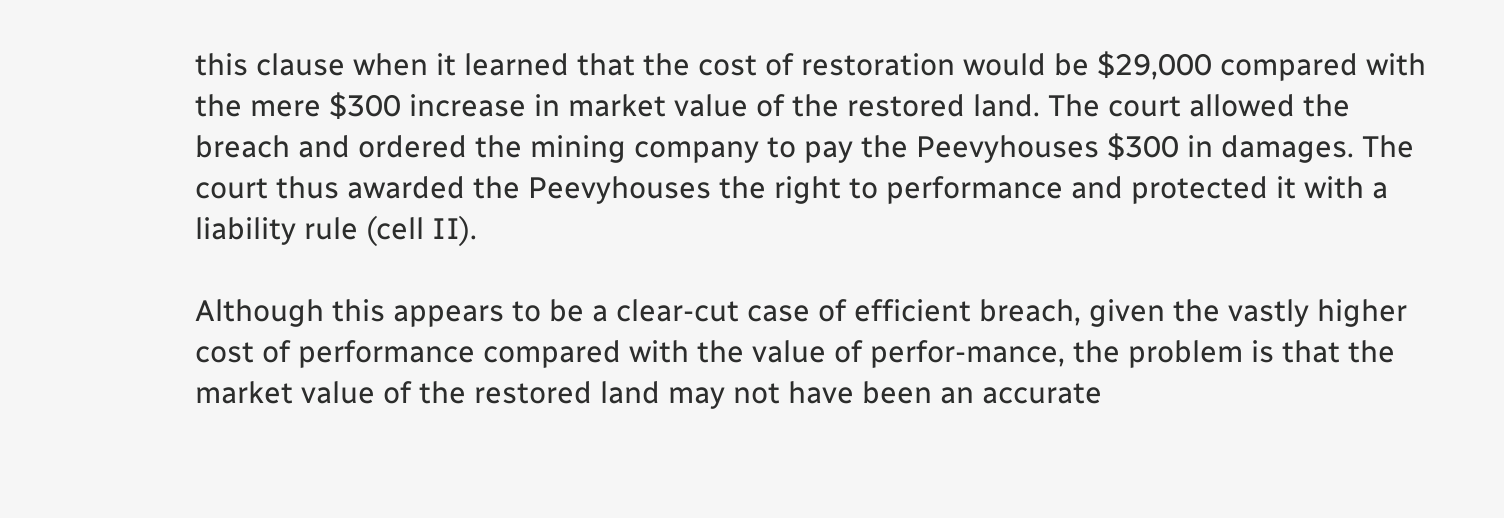this clause when it learned that the cost of restoration would be $29,000 compared with the mere $300 increase in market value of the restored land. The court allowed the breach and ordered the mining company to pay the Peevyhouses $300 in damages. The court thus awarded the Peevyhouses the right to performance and protected it with a liability rule (cell II).

Although this appears to be a clear-cut case of efficient breach, given the vastly higher cost of performance compared with the value of perfor-mance, the problem is that the market value of the restored land may not have been an accurate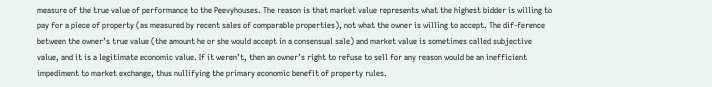measure of the true value of performance to the Peevyhouses. The reason is that market value represents what the highest bidder is willing to pay for a piece of property (as measured by recent sales of comparable properties), not what the owner is willing to accept. The dif-ference between the owner’s true value (the amount he or she would accept in a consensual sale) and market value is sometimes called subjective value, and it is a legitimate economic value. If it weren’t, then an owner’s right to refuse to sell for any reason would be an inefficient impediment to market exchange, thus nullifying the primary economic benefit of property rules.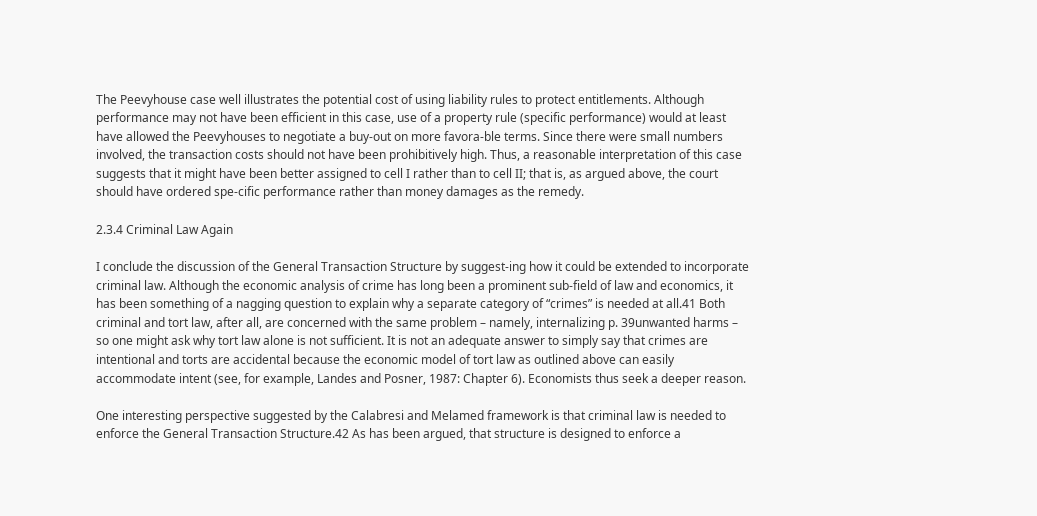The Peevyhouse case well illustrates the potential cost of using liability rules to protect entitlements. Although performance may not have been efficient in this case, use of a property rule (specific performance) would at least have allowed the Peevyhouses to negotiate a buy-out on more favora-ble terms. Since there were small numbers involved, the transaction costs should not have been prohibitively high. Thus, a reasonable interpretation of this case suggests that it might have been better assigned to cell I rather than to cell II; that is, as argued above, the court should have ordered spe-cific performance rather than money damages as the remedy.

2.3.4 Criminal Law Again

I conclude the discussion of the General Transaction Structure by suggest-ing how it could be extended to incorporate criminal law. Although the economic analysis of crime has long been a prominent sub-field of law and economics, it has been something of a nagging question to explain why a separate category of “crimes” is needed at all.41 Both criminal and tort law, after all, are concerned with the same problem – namely, internalizing p. 39unwanted harms – so one might ask why tort law alone is not sufficient. It is not an adequate answer to simply say that crimes are intentional and torts are accidental because the economic model of tort law as outlined above can easily accommodate intent (see, for example, Landes and Posner, 1987: Chapter 6). Economists thus seek a deeper reason.

One interesting perspective suggested by the Calabresi and Melamed framework is that criminal law is needed to enforce the General Transaction Structure.42 As has been argued, that structure is designed to enforce a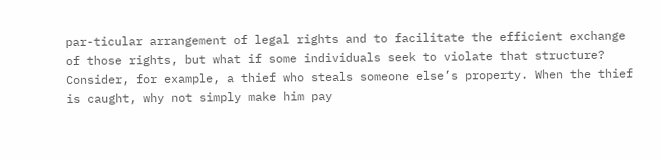par-ticular arrangement of legal rights and to facilitate the efficient exchange of those rights, but what if some individuals seek to violate that structure? Consider, for example, a thief who steals someone else’s property. When the thief is caught, why not simply make him pay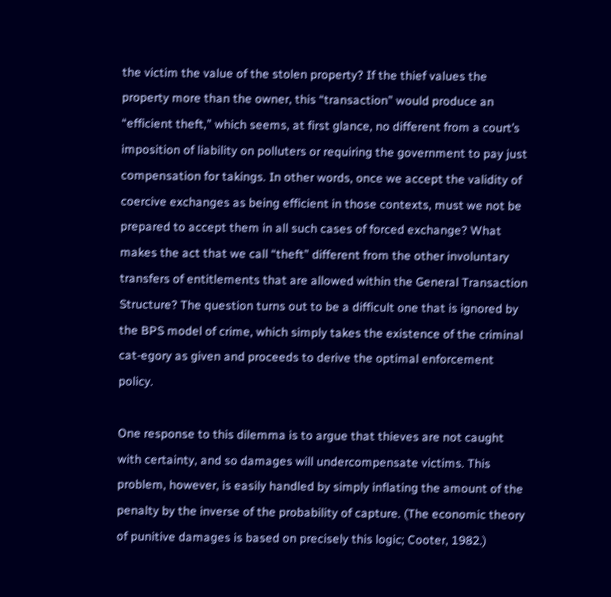the victim the value of the stolen property? If the thief values the property more than the owner, this “transaction” would produce an “efficient theft,” which seems, at first glance, no different from a court’s imposition of liability on polluters or requiring the government to pay just compensation for takings. In other words, once we accept the validity of coercive exchanges as being efficient in those contexts, must we not be prepared to accept them in all such cases of forced exchange? What makes the act that we call “theft” different from the other involuntary transfers of entitlements that are allowed within the General Transaction Structure? The question turns out to be a difficult one that is ignored by the BPS model of crime, which simply takes the existence of the criminal cat-egory as given and proceeds to derive the optimal enforcement policy.

One response to this dilemma is to argue that thieves are not caught with certainty, and so damages will undercompensate victims. This problem, however, is easily handled by simply inflating the amount of the penalty by the inverse of the probability of capture. (The economic theory of punitive damages is based on precisely this logic; Cooter, 1982.)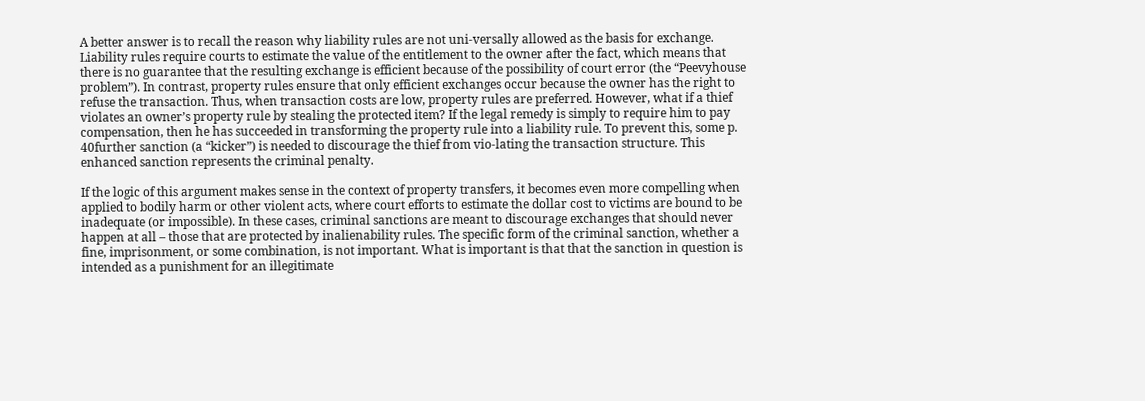A better answer is to recall the reason why liability rules are not uni-versally allowed as the basis for exchange. Liability rules require courts to estimate the value of the entitlement to the owner after the fact, which means that there is no guarantee that the resulting exchange is efficient because of the possibility of court error (the “Peevyhouse problem”). In contrast, property rules ensure that only efficient exchanges occur because the owner has the right to refuse the transaction. Thus, when transaction costs are low, property rules are preferred. However, what if a thief violates an owner’s property rule by stealing the protected item? If the legal remedy is simply to require him to pay compensation, then he has succeeded in transforming the property rule into a liability rule. To prevent this, some p. 40further sanction (a “kicker”) is needed to discourage the thief from vio-lating the transaction structure. This enhanced sanction represents the criminal penalty.

If the logic of this argument makes sense in the context of property transfers, it becomes even more compelling when applied to bodily harm or other violent acts, where court efforts to estimate the dollar cost to victims are bound to be inadequate (or impossible). In these cases, criminal sanctions are meant to discourage exchanges that should never happen at all – those that are protected by inalienability rules. The specific form of the criminal sanction, whether a fine, imprisonment, or some combination, is not important. What is important is that that the sanction in question is intended as a punishment for an illegitimate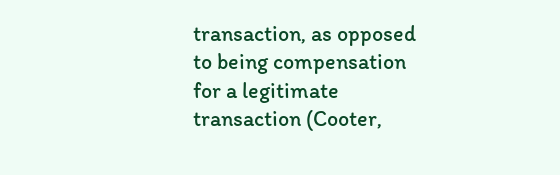transaction, as opposed to being compensation for a legitimate transaction (Cooter,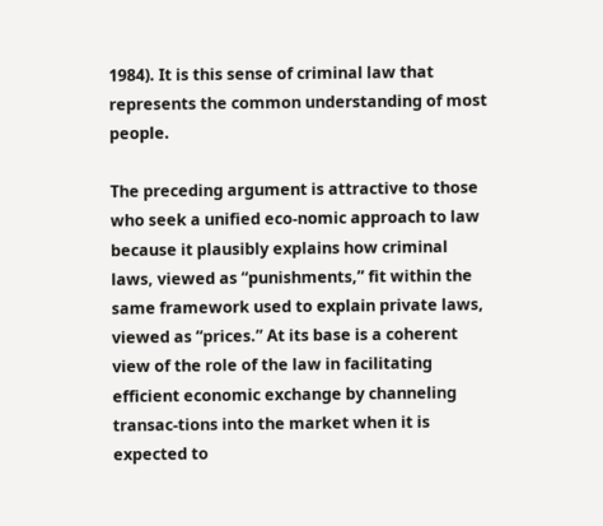1984). It is this sense of criminal law that represents the common understanding of most people.

The preceding argument is attractive to those who seek a unified eco-nomic approach to law because it plausibly explains how criminal laws, viewed as “punishments,” fit within the same framework used to explain private laws, viewed as “prices.” At its base is a coherent view of the role of the law in facilitating efficient economic exchange by channeling transac-tions into the market when it is expected to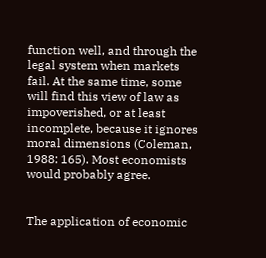function well, and through the legal system when markets fail. At the same time, some will find this view of law as impoverished, or at least incomplete, because it ignores moral dimensions (Coleman, 1988: 165). Most economists would probably agree.


The application of economic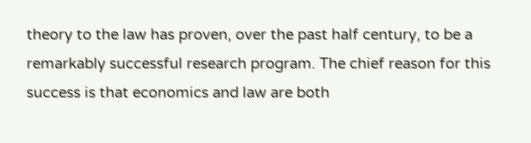theory to the law has proven, over the past half century, to be a remarkably successful research program. The chief reason for this success is that economics and law are both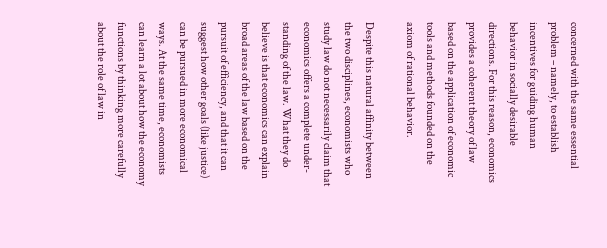concerned with the same essential problem – namely, to establish incentives for guiding human behavior in socially desirable directions. For this reason, economics provides a coherent theory of law based on the application of economic tools and methods founded on the axiom of rational behavior.

Despite this natural affinity between the two disciplines, economists who study law do not necessarily claim that economics offers a complete under-standing of the law. What they do believe is that economics can explain broad areas of the law based on the pursuit of efficiency, and that it can suggest how other goals (like justice) can be pursued in more economical ways. At the same time, economists can learn a lot about how the economy functions by thinking more carefully about the role of law in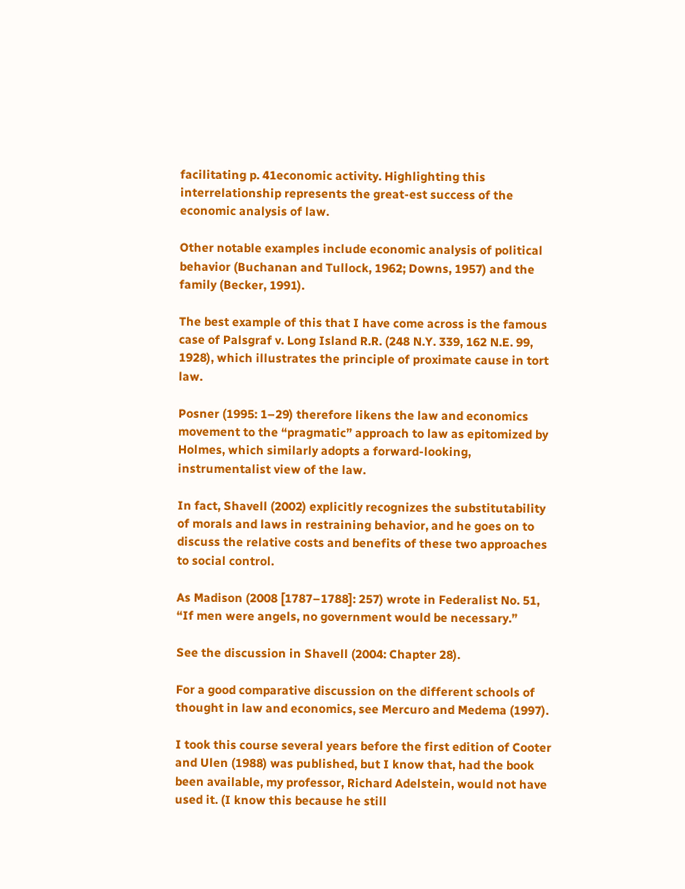facilitating p. 41economic activity. Highlighting this interrelationship represents the great-est success of the economic analysis of law.

Other notable examples include economic analysis of political behavior (Buchanan and Tullock, 1962; Downs, 1957) and the family (Becker, 1991).

The best example of this that I have come across is the famous case of Palsgraf v. Long Island R.R. (248 N.Y. 339, 162 N.E. 99, 1928), which illustrates the principle of proximate cause in tort law.

Posner (1995: 1–29) therefore likens the law and economics movement to the “pragmatic” approach to law as epitomized by Holmes, which similarly adopts a forward-looking, instrumentalist view of the law.

In fact, Shavell (2002) explicitly recognizes the substitutability of morals and laws in restraining behavior, and he goes on to discuss the relative costs and benefits of these two approaches to social control.

As Madison (2008 [1787–1788]: 257) wrote in Federalist No. 51, “If men were angels, no government would be necessary.”

See the discussion in Shavell (2004: Chapter 28).

For a good comparative discussion on the different schools of thought in law and economics, see Mercuro and Medema (1997).

I took this course several years before the first edition of Cooter and Ulen (1988) was published, but I know that, had the book been available, my professor, Richard Adelstein, would not have used it. (I know this because he still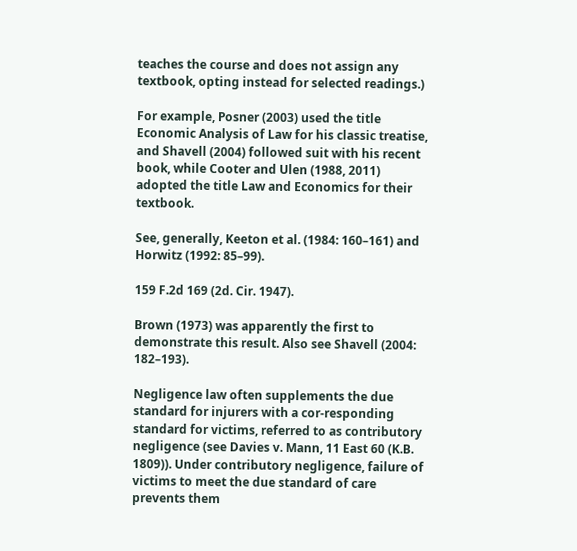teaches the course and does not assign any textbook, opting instead for selected readings.)

For example, Posner (2003) used the title Economic Analysis of Law for his classic treatise, and Shavell (2004) followed suit with his recent book, while Cooter and Ulen (1988, 2011) adopted the title Law and Economics for their textbook.

See, generally, Keeton et al. (1984: 160–161) and Horwitz (1992: 85–99).

159 F.2d 169 (2d. Cir. 1947).

Brown (1973) was apparently the first to demonstrate this result. Also see Shavell (2004: 182–193).

Negligence law often supplements the due standard for injurers with a cor-responding standard for victims, referred to as contributory negligence (see Davies v. Mann, 11 East 60 (K.B. 1809)). Under contributory negligence, failure of victims to meet the due standard of care prevents them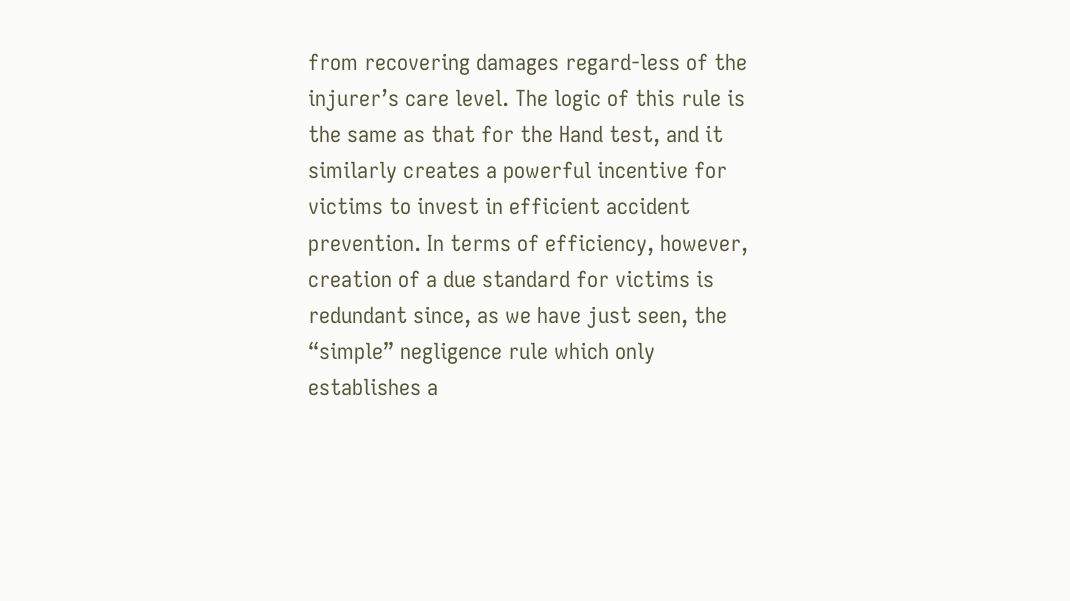from recovering damages regard-less of the injurer’s care level. The logic of this rule is the same as that for the Hand test, and it similarly creates a powerful incentive for victims to invest in efficient accident prevention. In terms of efficiency, however, creation of a due standard for victims is redundant since, as we have just seen, the “simple” negligence rule which only establishes a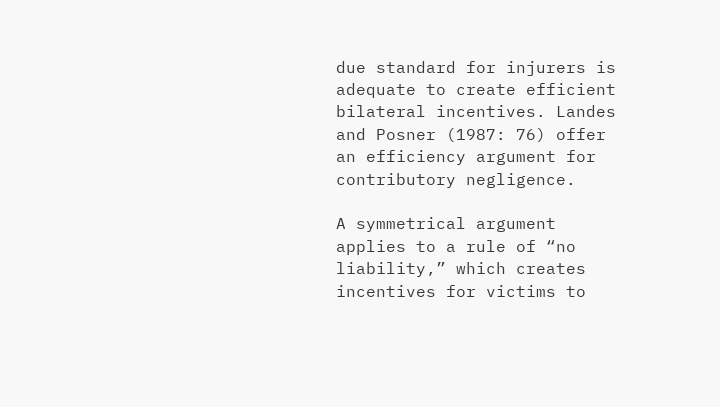due standard for injurers is adequate to create efficient bilateral incentives. Landes and Posner (1987: 76) offer an efficiency argument for contributory negligence.

A symmetrical argument applies to a rule of “no liability,” which creates incentives for victims to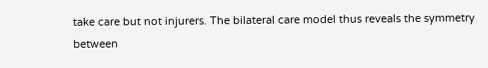take care but not injurers. The bilateral care model thus reveals the symmetry between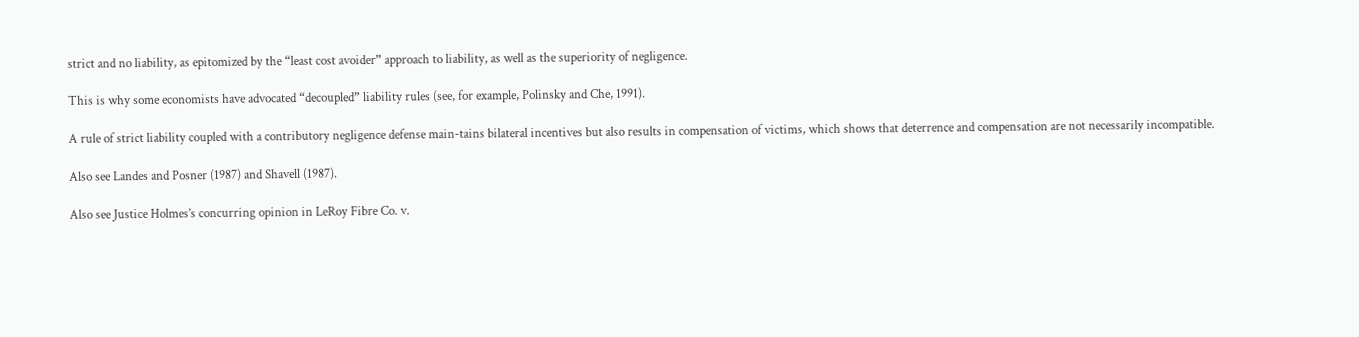strict and no liability, as epitomized by the “least cost avoider” approach to liability, as well as the superiority of negligence.

This is why some economists have advocated “decoupled” liability rules (see, for example, Polinsky and Che, 1991).

A rule of strict liability coupled with a contributory negligence defense main-tains bilateral incentives but also results in compensation of victims, which shows that deterrence and compensation are not necessarily incompatible.

Also see Landes and Posner (1987) and Shavell (1987).

Also see Justice Holmes’s concurring opinion in LeRoy Fibre Co. v.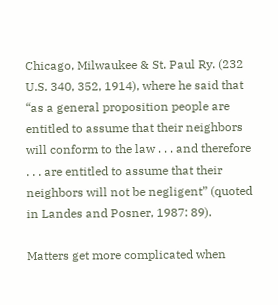Chicago, Milwaukee & St. Paul Ry. (232 U.S. 340, 352, 1914), where he said that “as a general proposition people are entitled to assume that their neighbors will conform to the law . . . and therefore . . . are entitled to assume that their neighbors will not be negligent” (quoted in Landes and Posner, 1987: 89).

Matters get more complicated when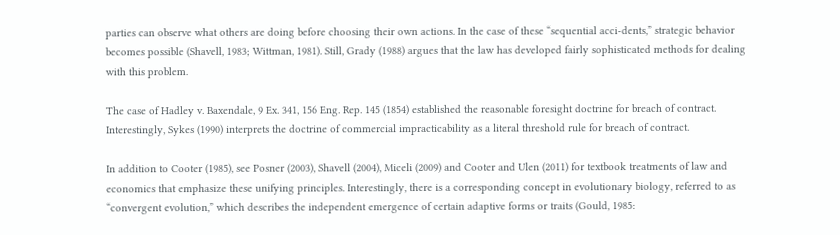parties can observe what others are doing before choosing their own actions. In the case of these “sequential acci-dents,” strategic behavior becomes possible (Shavell, 1983; Wittman, 1981). Still, Grady (1988) argues that the law has developed fairly sophisticated methods for dealing with this problem.

The case of Hadley v. Baxendale, 9 Ex. 341, 156 Eng. Rep. 145 (1854) established the reasonable foresight doctrine for breach of contract. Interestingly, Sykes (1990) interprets the doctrine of commercial impracticability as a literal threshold rule for breach of contract.

In addition to Cooter (1985), see Posner (2003), Shavell (2004), Miceli (2009) and Cooter and Ulen (2011) for textbook treatments of law and economics that emphasize these unifying principles. Interestingly, there is a corresponding concept in evolutionary biology, referred to as “convergent evolution,” which describes the independent emergence of certain adaptive forms or traits (Gould, 1985: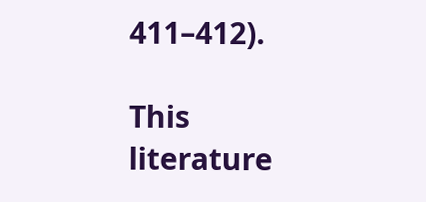411–412).

This literature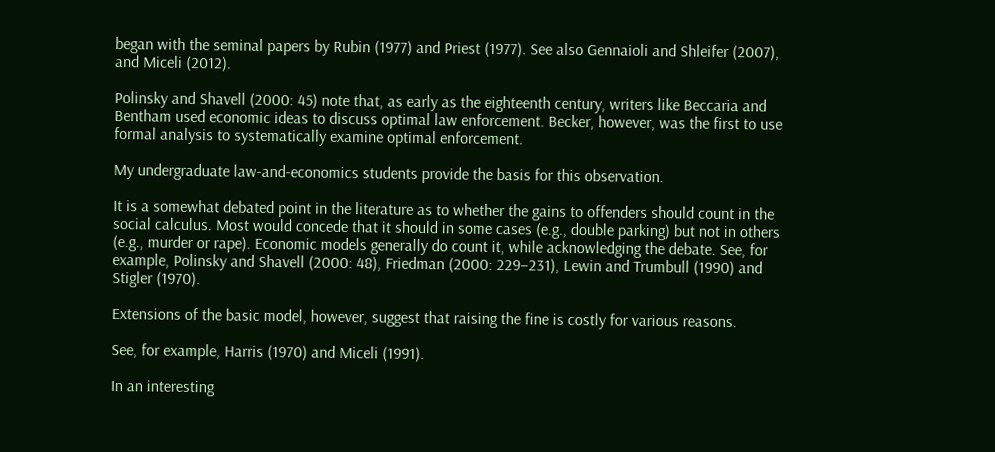began with the seminal papers by Rubin (1977) and Priest (1977). See also Gennaioli and Shleifer (2007), and Miceli (2012).

Polinsky and Shavell (2000: 45) note that, as early as the eighteenth century, writers like Beccaria and Bentham used economic ideas to discuss optimal law enforcement. Becker, however, was the first to use formal analysis to systematically examine optimal enforcement.

My undergraduate law-and-economics students provide the basis for this observation.

It is a somewhat debated point in the literature as to whether the gains to offenders should count in the social calculus. Most would concede that it should in some cases (e.g., double parking) but not in others (e.g., murder or rape). Economic models generally do count it, while acknowledging the debate. See, for example, Polinsky and Shavell (2000: 48), Friedman (2000: 229–231), Lewin and Trumbull (1990) and Stigler (1970).

Extensions of the basic model, however, suggest that raising the fine is costly for various reasons.

See, for example, Harris (1970) and Miceli (1991).

In an interesting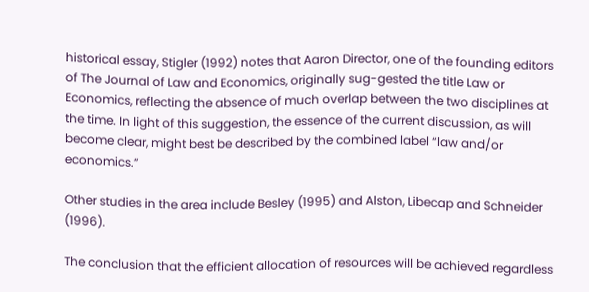historical essay, Stigler (1992) notes that Aaron Director, one of the founding editors of The Journal of Law and Economics, originally sug-gested the title Law or Economics, reflecting the absence of much overlap between the two disciplines at the time. In light of this suggestion, the essence of the current discussion, as will become clear, might best be described by the combined label “law and/or economics.”

Other studies in the area include Besley (1995) and Alston, Libecap and Schneider (1996).

The conclusion that the efficient allocation of resources will be achieved regardless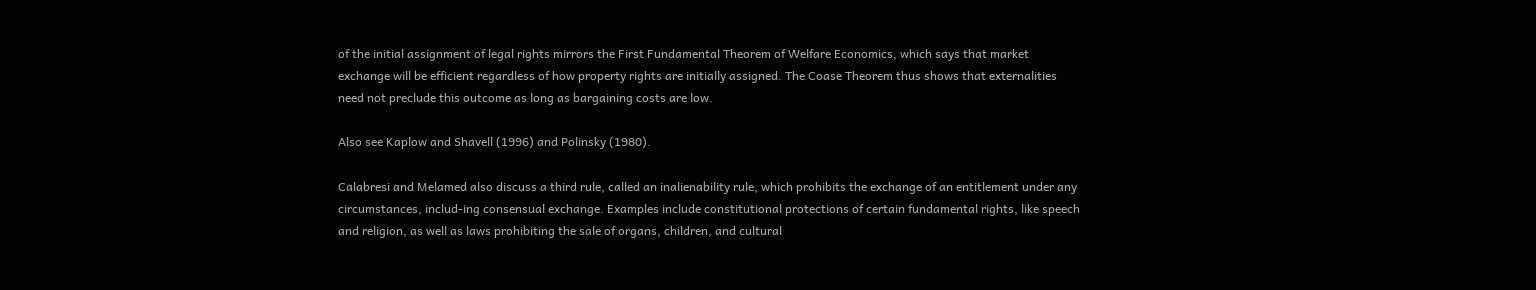of the initial assignment of legal rights mirrors the First Fundamental Theorem of Welfare Economics, which says that market exchange will be efficient regardless of how property rights are initially assigned. The Coase Theorem thus shows that externalities need not preclude this outcome as long as bargaining costs are low.

Also see Kaplow and Shavell (1996) and Polinsky (1980).

Calabresi and Melamed also discuss a third rule, called an inalienability rule, which prohibits the exchange of an entitlement under any circumstances, includ-ing consensual exchange. Examples include constitutional protections of certain fundamental rights, like speech and religion, as well as laws prohibiting the sale of organs, children, and cultural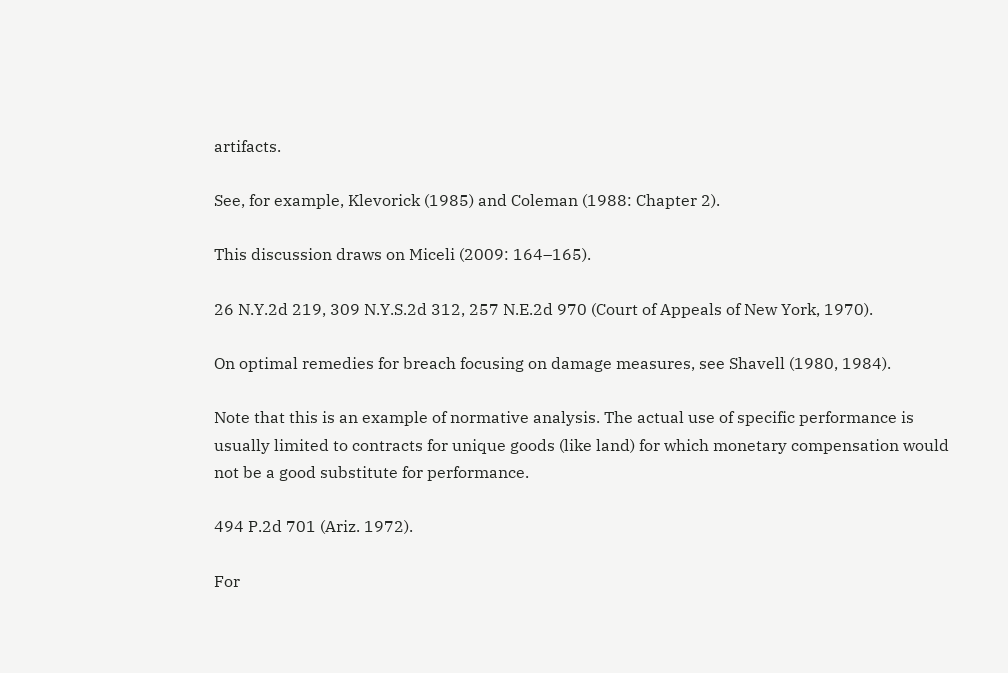artifacts.

See, for example, Klevorick (1985) and Coleman (1988: Chapter 2).

This discussion draws on Miceli (2009: 164–165).

26 N.Y.2d 219, 309 N.Y.S.2d 312, 257 N.E.2d 970 (Court of Appeals of New York, 1970).

On optimal remedies for breach focusing on damage measures, see Shavell (1980, 1984).

Note that this is an example of normative analysis. The actual use of specific performance is usually limited to contracts for unique goods (like land) for which monetary compensation would not be a good substitute for performance.

494 P.2d 701 (Ariz. 1972).

For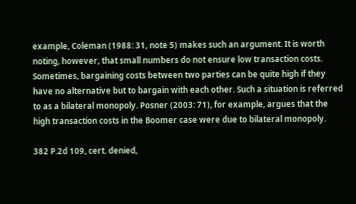example, Coleman (1988: 31, note 5) makes such an argument. It is worth noting, however, that small numbers do not ensure low transaction costs. Sometimes, bargaining costs between two parties can be quite high if they have no alternative but to bargain with each other. Such a situation is referred to as a bilateral monopoly. Posner (2003: 71), for example, argues that the high transaction costs in the Boomer case were due to bilateral monopoly.

382 P.2d 109, cert. denied,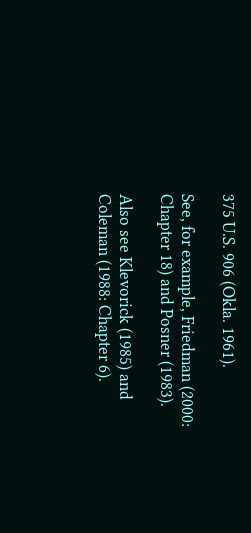375 U.S. 906 (Okla. 1961).

See, for example, Friedman (2000: Chapter 18) and Posner (1983).

Also see Klevorick (1985) and Coleman (1988: Chapter 6).